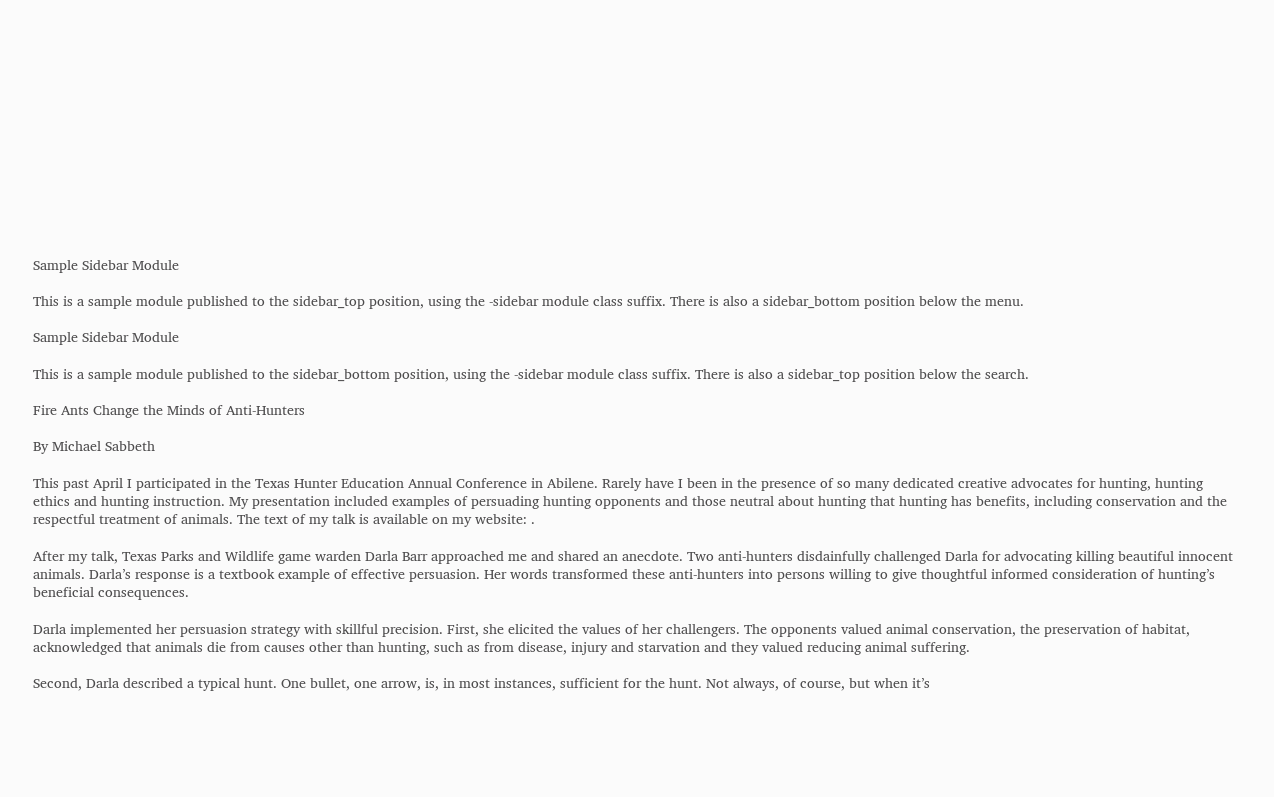Sample Sidebar Module

This is a sample module published to the sidebar_top position, using the -sidebar module class suffix. There is also a sidebar_bottom position below the menu.

Sample Sidebar Module

This is a sample module published to the sidebar_bottom position, using the -sidebar module class suffix. There is also a sidebar_top position below the search.

Fire Ants Change the Minds of Anti-Hunters

By Michael Sabbeth

This past April I participated in the Texas Hunter Education Annual Conference in Abilene. Rarely have I been in the presence of so many dedicated creative advocates for hunting, hunting ethics and hunting instruction. My presentation included examples of persuading hunting opponents and those neutral about hunting that hunting has benefits, including conservation and the respectful treatment of animals. The text of my talk is available on my website: .

After my talk, Texas Parks and Wildlife game warden Darla Barr approached me and shared an anecdote. Two anti-hunters disdainfully challenged Darla for advocating killing beautiful innocent animals. Darla’s response is a textbook example of effective persuasion. Her words transformed these anti-hunters into persons willing to give thoughtful informed consideration of hunting’s beneficial consequences.

Darla implemented her persuasion strategy with skillful precision. First, she elicited the values of her challengers. The opponents valued animal conservation, the preservation of habitat, acknowledged that animals die from causes other than hunting, such as from disease, injury and starvation and they valued reducing animal suffering.

Second, Darla described a typical hunt. One bullet, one arrow, is, in most instances, sufficient for the hunt. Not always, of course, but when it’s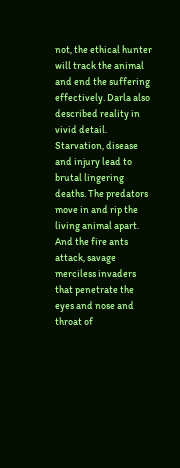not, the ethical hunter will track the animal and end the suffering effectively. Darla also described reality in vivid detail. Starvation, disease and injury lead to brutal lingering deaths. The predators move in and rip the living animal apart. And the fire ants attack, savage merciless invaders that penetrate the eyes and nose and throat of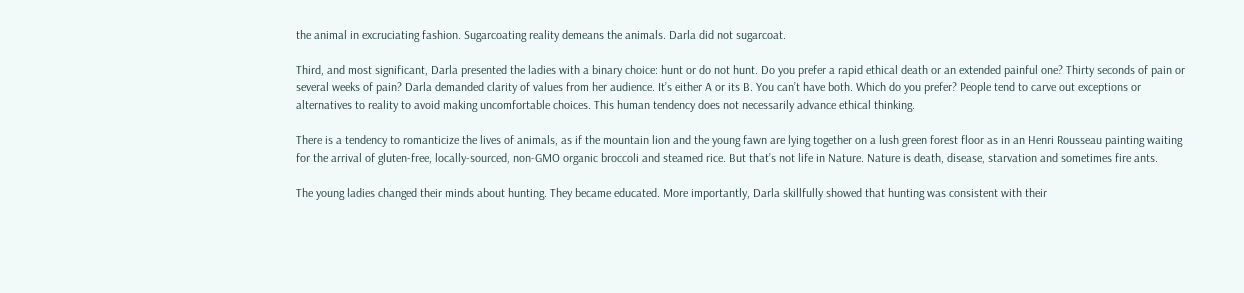the animal in excruciating fashion. Sugarcoating reality demeans the animals. Darla did not sugarcoat.

Third, and most significant, Darla presented the ladies with a binary choice: hunt or do not hunt. Do you prefer a rapid ethical death or an extended painful one? Thirty seconds of pain or several weeks of pain? Darla demanded clarity of values from her audience. It’s either A or its B. You can’t have both. Which do you prefer? People tend to carve out exceptions or alternatives to reality to avoid making uncomfortable choices. This human tendency does not necessarily advance ethical thinking.

There is a tendency to romanticize the lives of animals, as if the mountain lion and the young fawn are lying together on a lush green forest floor as in an Henri Rousseau painting waiting for the arrival of gluten-free, locally-sourced, non-GMO organic broccoli and steamed rice. But that’s not life in Nature. Nature is death, disease, starvation and sometimes fire ants.

The young ladies changed their minds about hunting. They became educated. More importantly, Darla skillfully showed that hunting was consistent with their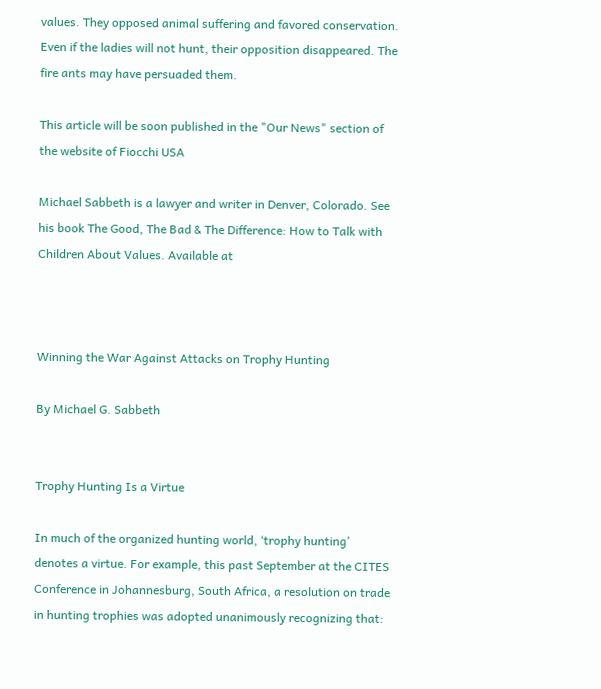values. They opposed animal suffering and favored conservation. Even if the ladies will not hunt, their opposition disappeared. The fire ants may have persuaded them.

This article will be soon published in the "Our News" section of the website of Fiocchi USA

Michael Sabbeth is a lawyer and writer in Denver, Colorado. See his book The Good, The Bad & The Difference: How to Talk with Children About Values. Available at



Winning the War Against Attacks on Trophy Hunting

By Michael G. Sabbeth


Trophy Hunting Is a Virtue

In much of the organized hunting world, ‘trophy hunting’ denotes a virtue. For example, this past September at the CITES Conference in Johannesburg, South Africa, a resolution on trade in hunting trophies was adopted unanimously recognizing that: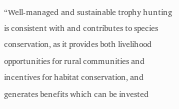“Well-managed and sustainable trophy hunting is consistent with and contributes to species conservation, as it provides both livelihood opportunities for rural communities and incentives for habitat conservation, and generates benefits which can be invested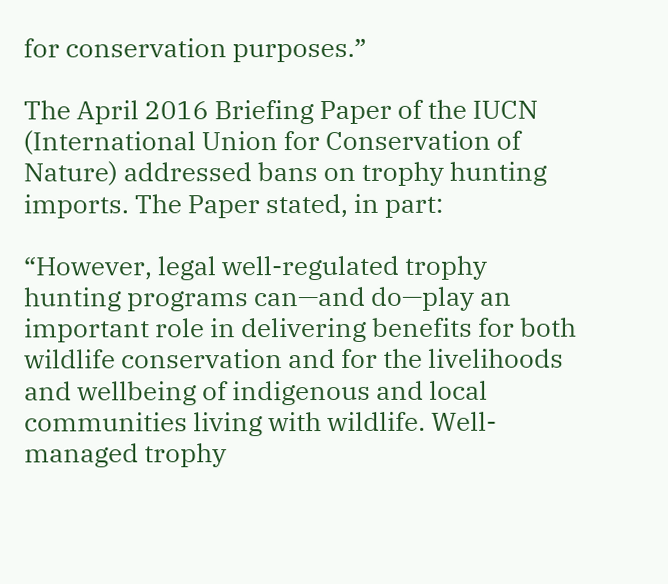for conservation purposes.”

The April 2016 Briefing Paper of the IUCN (International Union for Conservation of Nature) addressed bans on trophy hunting imports. The Paper stated, in part:

“However, legal well-regulated trophy hunting programs can—and do—play an important role in delivering benefits for both wildlife conservation and for the livelihoods and wellbeing of indigenous and local communities living with wildlife. Well-managed trophy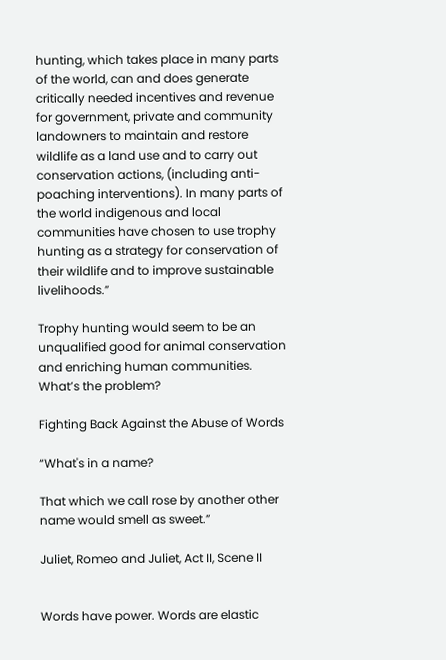hunting, which takes place in many parts of the world, can and does generate critically needed incentives and revenue for government, private and community landowners to maintain and restore wildlife as a land use and to carry out conservation actions, (including anti-poaching interventions). In many parts of the world indigenous and local communities have chosen to use trophy hunting as a strategy for conservation of their wildlife and to improve sustainable livelihoods.”

Trophy hunting would seem to be an unqualified good for animal conservation and enriching human communities. What’s the problem?

Fighting Back Against the Abuse of Words

“What's in a name?

That which we call rose by another other name would smell as sweet.”

Juliet, Romeo and Juliet, Act II, Scene II


Words have power. Words are elastic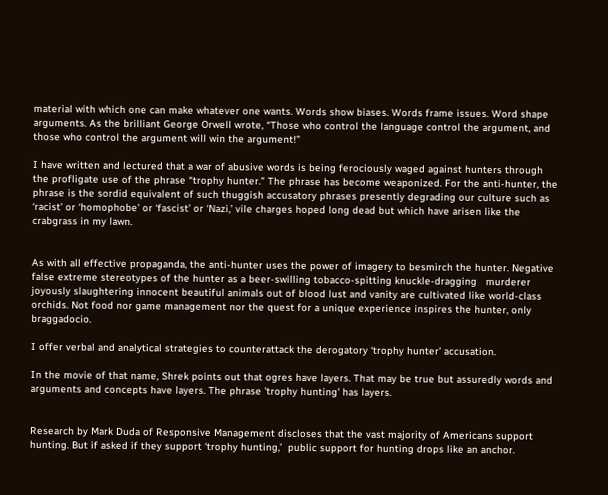material with which one can make whatever one wants. Words show biases. Words frame issues. Word shape arguments. As the brilliant George Orwell wrote, “Those who control the language control the argument, and those who control the argument will win the argument!”

I have written and lectured that a war of abusive words is being ferociously waged against hunters through the profligate use of the phrase “trophy hunter.” The phrase has become weaponized. For the anti-hunter, the phrase is the sordid equivalent of such thuggish accusatory phrases presently degrading our culture such as ‘racist’ or ‘homophobe’ or ‘fascist’ or ‘Nazi,’ vile charges hoped long dead but which have arisen like the crabgrass in my lawn.


As with all effective propaganda, the anti-hunter uses the power of imagery to besmirch the hunter. Negative false extreme stereotypes of the hunter as a beer-swilling tobacco-spitting knuckle-dragging   murderer joyously slaughtering innocent beautiful animals out of blood lust and vanity are cultivated like world-class orchids. Not food nor game management nor the quest for a unique experience inspires the hunter, only braggadocio.

I offer verbal and analytical strategies to counterattack the derogatory ‘trophy hunter’ accusation.

In the movie of that name, Shrek points out that ogres have layers. That may be true but assuredly words and arguments and concepts have layers. The phrase 'trophy hunting' has layers.


Research by Mark Duda of Responsive Management discloses that the vast majority of Americans support hunting. But if asked if they support ‘trophy hunting,’  public support for hunting drops like an anchor.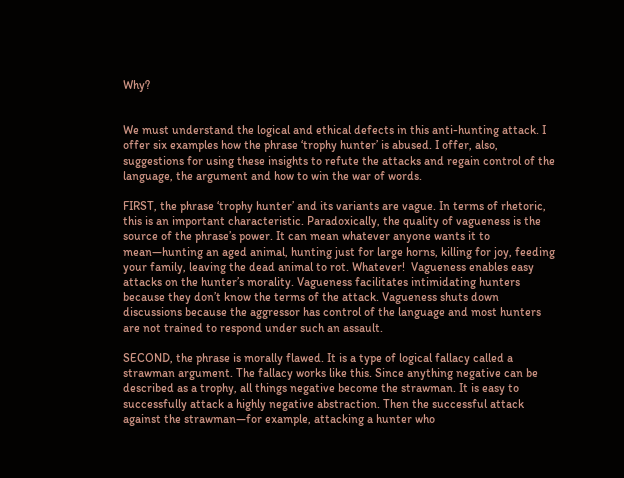Why?


We must understand the logical and ethical defects in this anti-hunting attack. I offer six examples how the phrase ‘trophy hunter’ is abused. I offer, also, suggestions for using these insights to refute the attacks and regain control of the language, the argument and how to win the war of words.

FIRST, the phrase ‘trophy hunter’ and its variants are vague. In terms of rhetoric, this is an important characteristic. Paradoxically, the quality of vagueness is the source of the phrase’s power. It can mean whatever anyone wants it to mean—hunting an aged animal, hunting just for large horns, killing for joy, feeding your family, leaving the dead animal to rot. Whatever!  Vagueness enables easy attacks on the hunter’s morality. Vagueness facilitates intimidating hunters because they don’t know the terms of the attack. Vagueness shuts down discussions because the aggressor has control of the language and most hunters are not trained to respond under such an assault.

SECOND, the phrase is morally flawed. It is a type of logical fallacy called a strawman argument. The fallacy works like this. Since anything negative can be described as a trophy, all things negative become the strawman. It is easy to successfully attack a highly negative abstraction. Then the successful attack against the strawman—for example, attacking a hunter who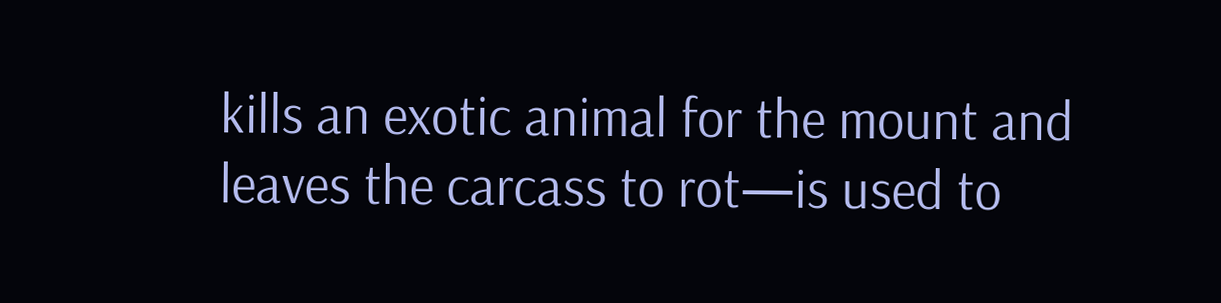kills an exotic animal for the mount and leaves the carcass to rot—is used to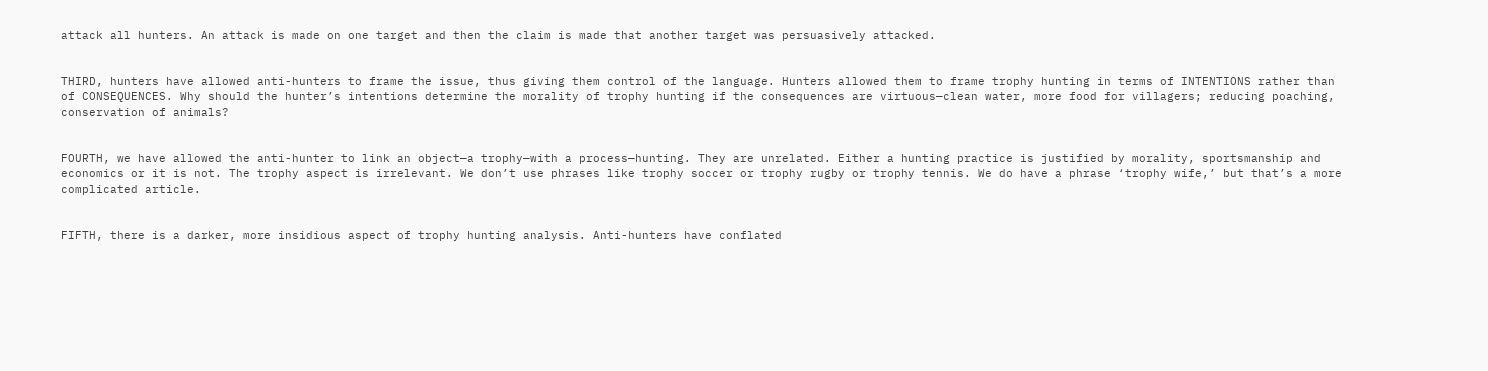attack all hunters. An attack is made on one target and then the claim is made that another target was persuasively attacked.


THIRD, hunters have allowed anti-hunters to frame the issue, thus giving them control of the language. Hunters allowed them to frame trophy hunting in terms of INTENTIONS rather than of CONSEQUENCES. Why should the hunter’s intentions determine the morality of trophy hunting if the consequences are virtuous—clean water, more food for villagers; reducing poaching, conservation of animals?


FOURTH, we have allowed the anti-hunter to link an object—a trophy—with a process—hunting. They are unrelated. Either a hunting practice is justified by morality, sportsmanship and economics or it is not. The trophy aspect is irrelevant. We don’t use phrases like trophy soccer or trophy rugby or trophy tennis. We do have a phrase ‘trophy wife,’ but that’s a more complicated article.


FIFTH, there is a darker, more insidious aspect of trophy hunting analysis. Anti-hunters have conflated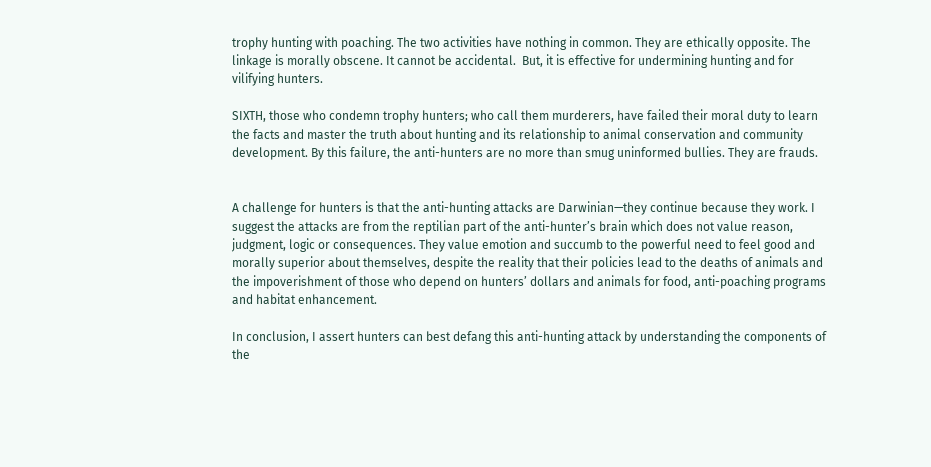trophy hunting with poaching. The two activities have nothing in common. They are ethically opposite. The linkage is morally obscene. It cannot be accidental.  But, it is effective for undermining hunting and for vilifying hunters.

SIXTH, those who condemn trophy hunters; who call them murderers, have failed their moral duty to learn the facts and master the truth about hunting and its relationship to animal conservation and community development. By this failure, the anti-hunters are no more than smug uninformed bullies. They are frauds.


A challenge for hunters is that the anti-hunting attacks are Darwinian—they continue because they work. I suggest the attacks are from the reptilian part of the anti-hunter’s brain which does not value reason, judgment, logic or consequences. They value emotion and succumb to the powerful need to feel good and morally superior about themselves, despite the reality that their policies lead to the deaths of animals and the impoverishment of those who depend on hunters’ dollars and animals for food, anti-poaching programs and habitat enhancement.

In conclusion, I assert hunters can best defang this anti-hunting attack by understanding the components of the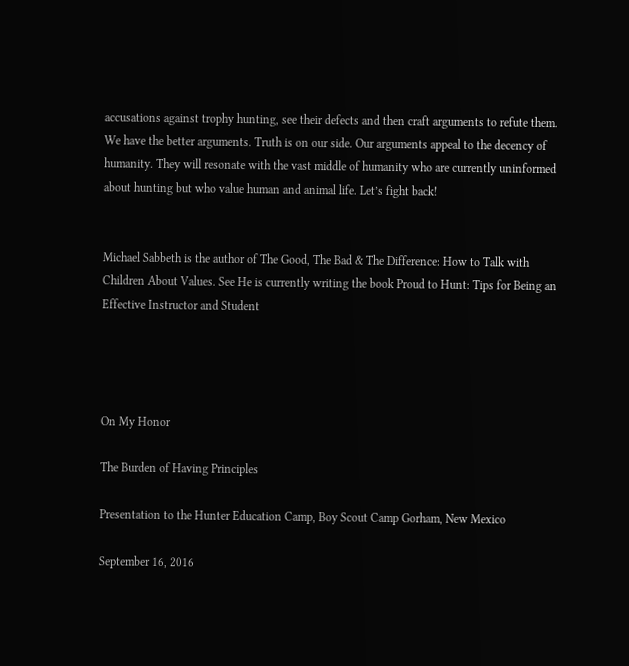accusations against trophy hunting, see their defects and then craft arguments to refute them. We have the better arguments. Truth is on our side. Our arguments appeal to the decency of humanity. They will resonate with the vast middle of humanity who are currently uninformed about hunting but who value human and animal life. Let’s fight back!


Michael Sabbeth is the author of The Good, The Bad & The Difference: How to Talk with Children About Values. See He is currently writing the book Proud to Hunt: Tips for Being an Effective Instructor and Student




On My Honor

The Burden of Having Principles

Presentation to the Hunter Education Camp, Boy Scout Camp Gorham, New Mexico

September 16, 2016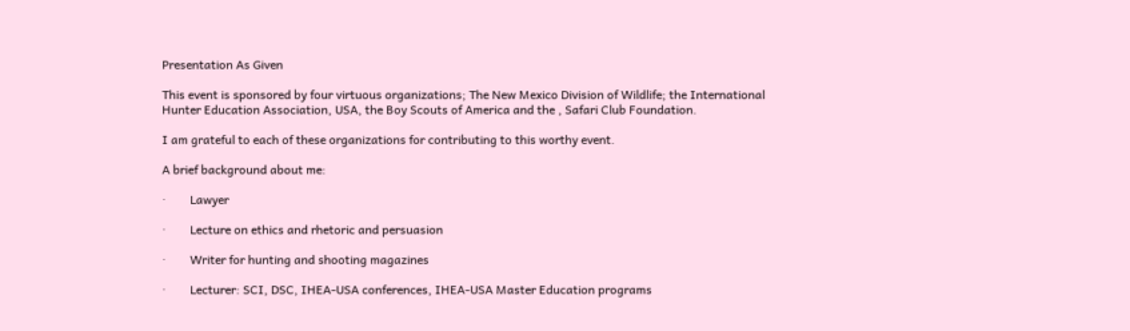Presentation As Given

This event is sponsored by four virtuous organizations; The New Mexico Division of Wildlife; the International Hunter Education Association, USA, the Boy Scouts of America and the , Safari Club Foundation.

I am grateful to each of these organizations for contributing to this worthy event.

A brief background about me:

·        Lawyer

·        Lecture on ethics and rhetoric and persuasion

·        Writer for hunting and shooting magazines

·        Lecturer: SCI, DSC, IHEA-USA conferences, IHEA-USA Master Education programs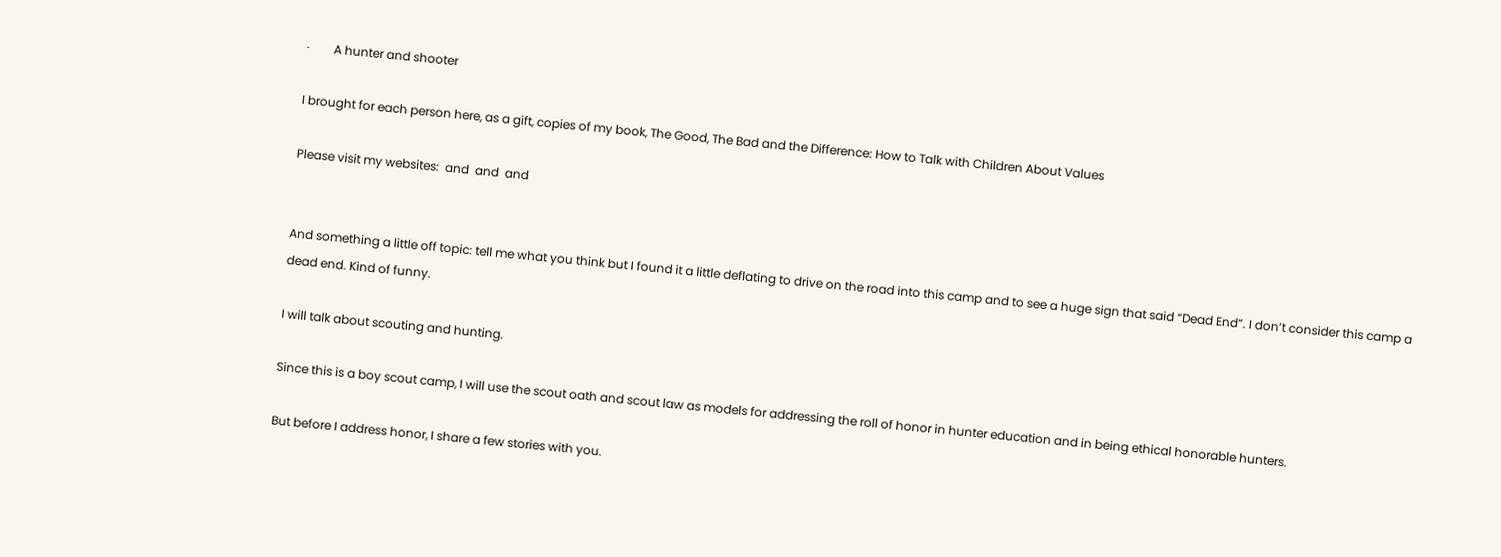·        A hunter and shooter

I brought for each person here, as a gift, copies of my book, The Good, The Bad and the Difference: How to Talk with Children About Values

Please visit my websites:  and  and  and


And something a little off topic: tell me what you think but I found it a little deflating to drive on the road into this camp and to see a huge sign that said “Dead End”. I don’t consider this camp a dead end. Kind of funny.

I will talk about scouting and hunting.

Since this is a boy scout camp, I will use the scout oath and scout law as models for addressing the roll of honor in hunter education and in being ethical honorable hunters.

But before I address honor, I share a few stories with you.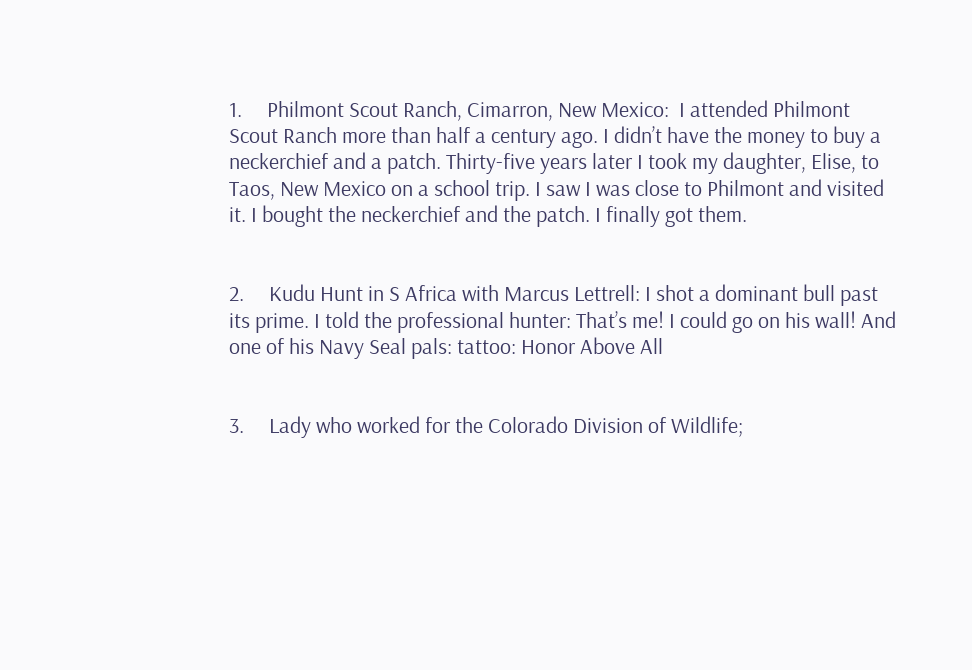1.     Philmont Scout Ranch, Cimarron, New Mexico:  I attended Philmont Scout Ranch more than half a century ago. I didn’t have the money to buy a neckerchief and a patch. Thirty-five years later I took my daughter, Elise, to Taos, New Mexico on a school trip. I saw I was close to Philmont and visited it. I bought the neckerchief and the patch. I finally got them.


2.     Kudu Hunt in S Africa with Marcus Lettrell: I shot a dominant bull past its prime. I told the professional hunter: That’s me! I could go on his wall! And one of his Navy Seal pals: tattoo: Honor Above All


3.     Lady who worked for the Colorado Division of Wildlife;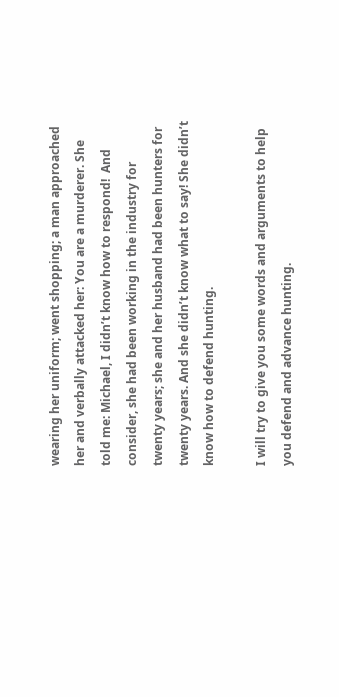wearing her uniform; went shopping; a man approached her and verbally attacked her: You are a murderer. She told me: Michael, I didn’t know how to respond!  And consider, she had been working in the industry for twenty years; she and her husband had been hunters for twenty years. And she didn’t know what to say! She didn’t know how to defend hunting.

I will try to give you some words and arguments to help you defend and advance hunting.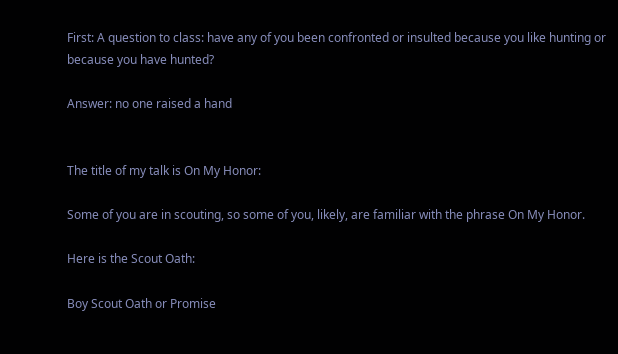First: A question to class: have any of you been confronted or insulted because you like hunting or because you have hunted?

Answer: no one raised a hand


The title of my talk is On My Honor:

Some of you are in scouting, so some of you, likely, are familiar with the phrase On My Honor.

Here is the Scout Oath:

Boy Scout Oath or Promise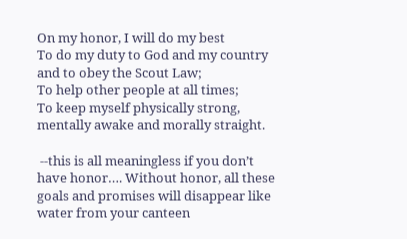On my honor, I will do my best
To do my duty to God and my country and to obey the Scout Law;
To help other people at all times;
To keep myself physically strong, mentally awake and morally straight.

 --this is all meaningless if you don’t have honor…. Without honor, all these goals and promises will disappear like water from your canteen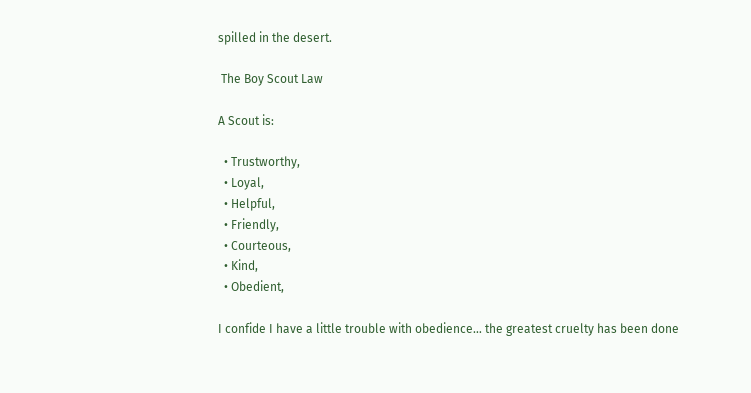spilled in the desert.

 The Boy Scout Law

A Scout is:

  • Trustworthy,
  • Loyal,
  • Helpful,
  • Friendly,
  • Courteous,
  • Kind,
  • Obedient,

I confide I have a little trouble with obedience… the greatest cruelty has been done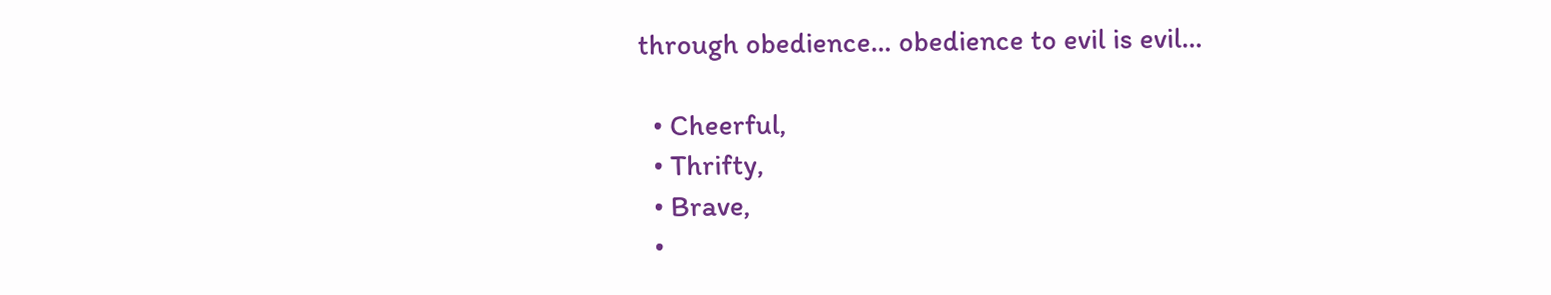through obedience… obedience to evil is evil…

  • Cheerful,
  • Thrifty,
  • Brave,
  •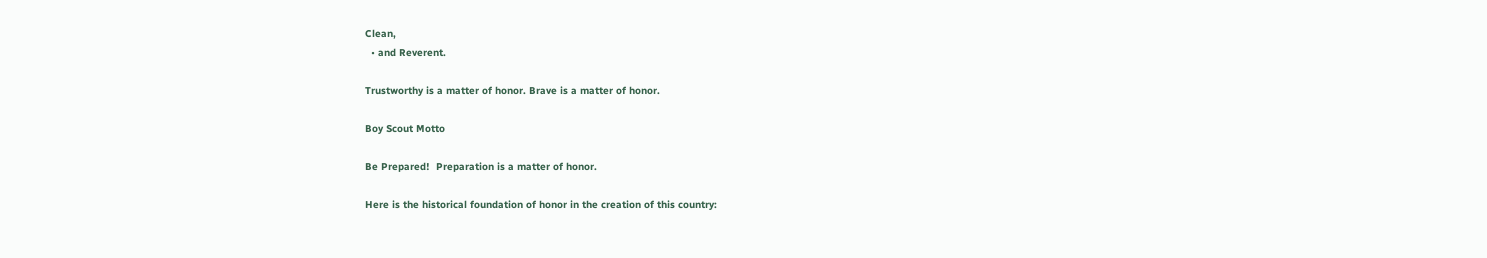Clean,
  • and Reverent.

Trustworthy is a matter of honor. Brave is a matter of honor.

Boy Scout Motto

Be Prepared!  Preparation is a matter of honor.

Here is the historical foundation of honor in the creation of this country: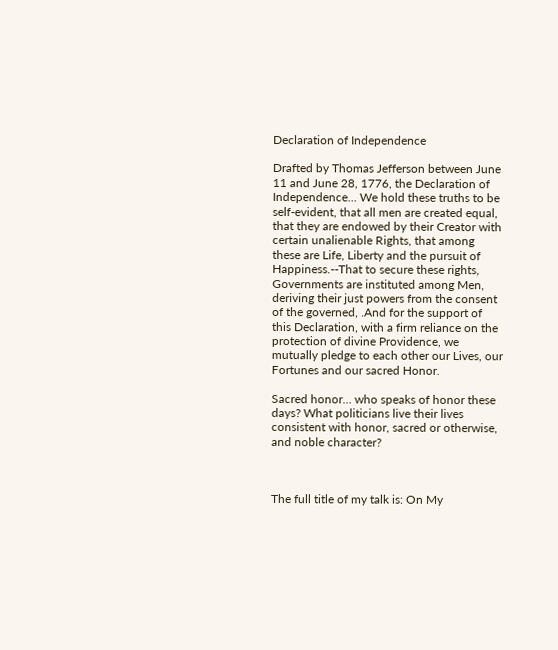Declaration of Independence

Drafted by Thomas Jefferson between June 11 and June 28, 1776, the Declaration of Independence… We hold these truths to be self-evident, that all men are created equal, that they are endowed by their Creator with certain unalienable Rights, that among these are Life, Liberty and the pursuit of Happiness.--That to secure these rights, Governments are instituted among Men, deriving their just powers from the consent of the governed, .And for the support of this Declaration, with a firm reliance on the protection of divine Providence, we mutually pledge to each other our Lives, our Fortunes and our sacred Honor.

Sacred honor… who speaks of honor these days? What politicians live their lives consistent with honor, sacred or otherwise, and noble character?



The full title of my talk is: On My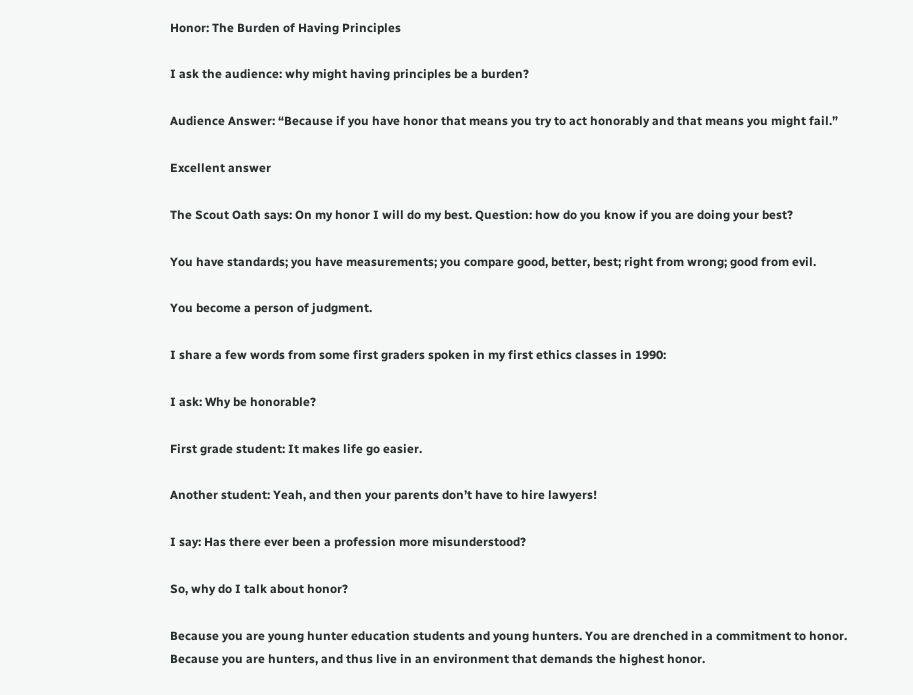Honor: The Burden of Having Principles

I ask the audience: why might having principles be a burden?

Audience Answer: “Because if you have honor that means you try to act honorably and that means you might fail.”

Excellent answer

The Scout Oath says: On my honor I will do my best. Question: how do you know if you are doing your best?

You have standards; you have measurements; you compare good, better, best; right from wrong; good from evil.

You become a person of judgment.

I share a few words from some first graders spoken in my first ethics classes in 1990:

I ask: Why be honorable?

First grade student: It makes life go easier.

Another student: Yeah, and then your parents don’t have to hire lawyers!

I say: Has there ever been a profession more misunderstood?

So, why do I talk about honor?

Because you are young hunter education students and young hunters. You are drenched in a commitment to honor. Because you are hunters, and thus live in an environment that demands the highest honor.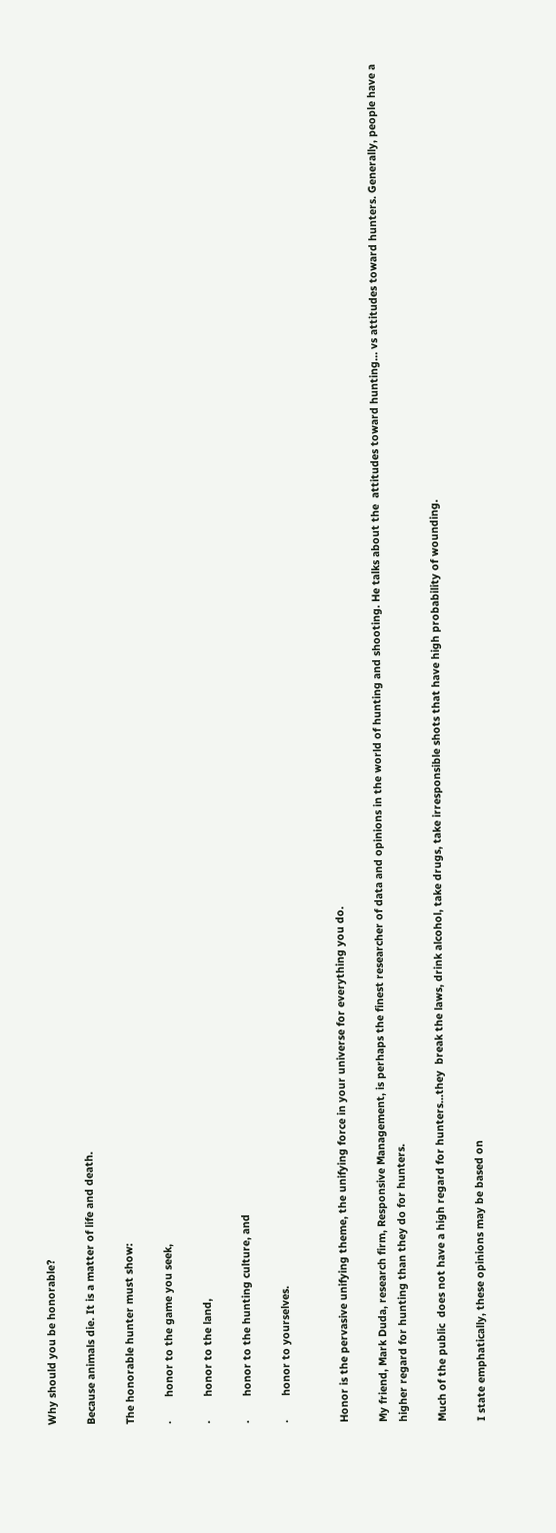Why should you be honorable?

Because animals die. It is a matter of life and death.

The honorable hunter must show:

·        honor to the game you seek,

·        honor to the land,

·        honor to the hunting culture, and

·        honor to yourselves.


Honor is the pervasive unifying theme, the unifying force in your universe for everything you do.

My friend, Mark Duda, research firm, Responsive Management, is perhaps the finest researcher of data and opinions in the world of hunting and shooting. He talks about the  attitudes toward hunting… vs attitudes toward hunters. Generally, people have a higher regard for hunting than they do for hunters.

Much of the public  does not have a high regard for hunters…they  break the laws, drink alcohol, take drugs, take irresponsible shots that have high probability of wounding.

I state emphatically, these opinions may be based on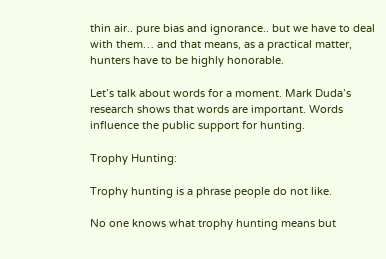thin air.. pure bias and ignorance.. but we have to deal with them… and that means, as a practical matter, hunters have to be highly honorable.

Let’s talk about words for a moment. Mark Duda’s research shows that words are important. Words influence the public support for hunting.

Trophy Hunting:

Trophy hunting is a phrase people do not like.

No one knows what trophy hunting means but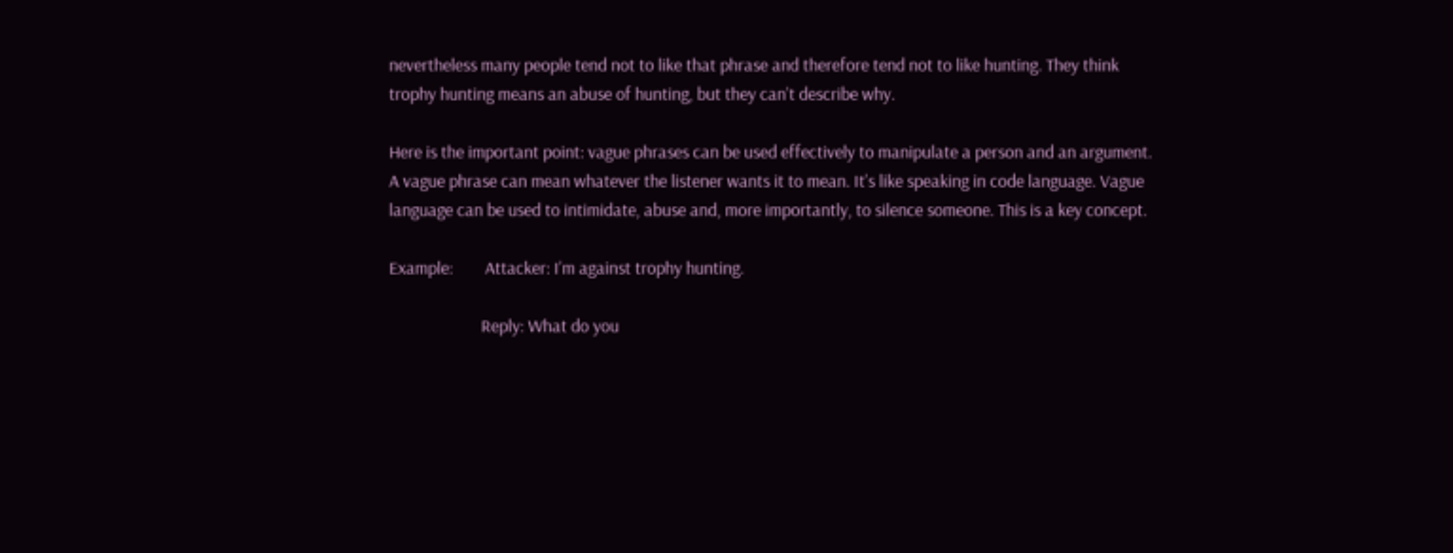nevertheless many people tend not to like that phrase and therefore tend not to like hunting. They think trophy hunting means an abuse of hunting, but they can’t describe why.

Here is the important point: vague phrases can be used effectively to manipulate a person and an argument. A vague phrase can mean whatever the listener wants it to mean. It’s like speaking in code language. Vague language can be used to intimidate, abuse and, more importantly, to silence someone. This is a key concept.

Example:        Attacker: I’m against trophy hunting.

                       Reply: What do you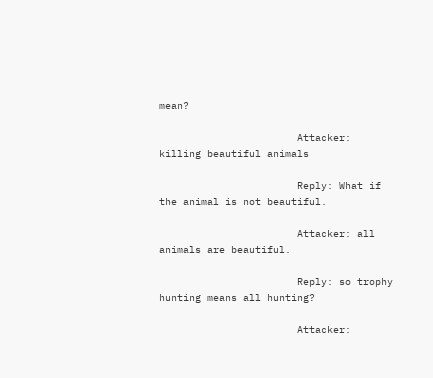mean?

                       Attacker: killing beautiful animals

                       Reply: What if the animal is not beautiful.

                       Attacker: all animals are beautiful.

                       Reply: so trophy hunting means all hunting?

                       Attacker: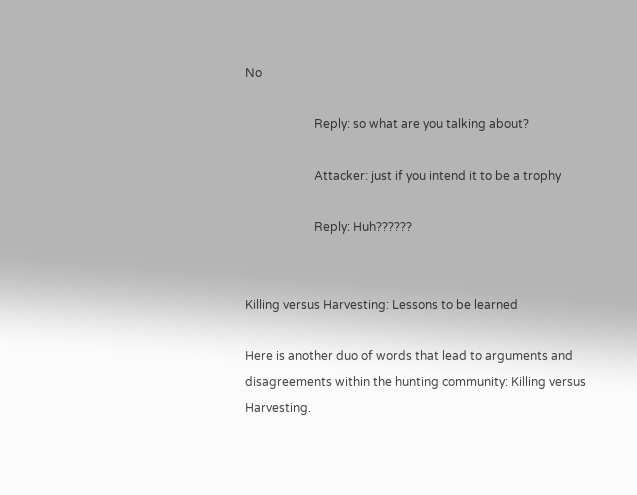No

                       Reply: so what are you talking about?

                       Attacker: just if you intend it to be a trophy

                       Reply: Huh??????


Killing versus Harvesting: Lessons to be learned

Here is another duo of words that lead to arguments and disagreements within the hunting community: Killing versus Harvesting.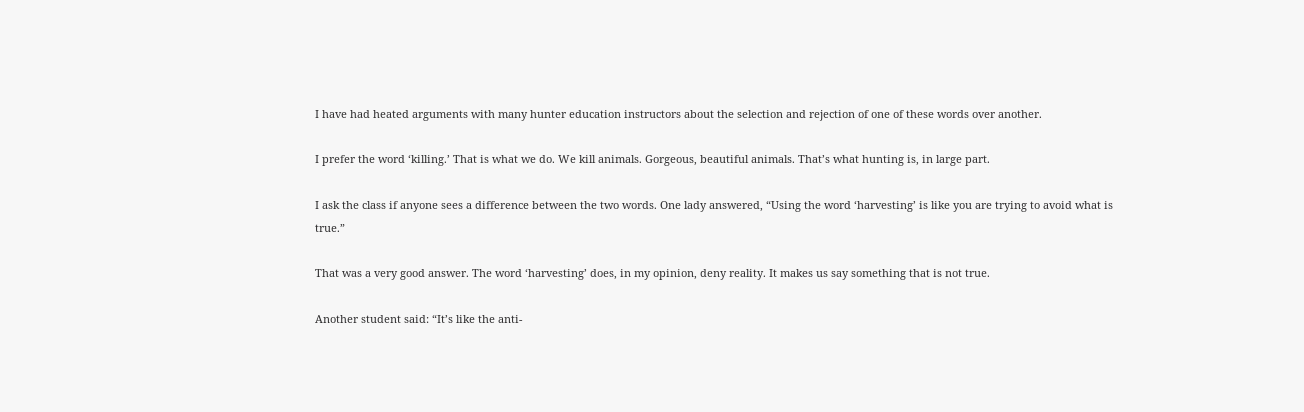I have had heated arguments with many hunter education instructors about the selection and rejection of one of these words over another.

I prefer the word ‘killing.’ That is what we do. We kill animals. Gorgeous, beautiful animals. That’s what hunting is, in large part.

I ask the class if anyone sees a difference between the two words. One lady answered, “Using the word ‘harvesting’ is like you are trying to avoid what is true.”

That was a very good answer. The word ‘harvesting’ does, in my opinion, deny reality. It makes us say something that is not true.

Another student said: “It’s like the anti-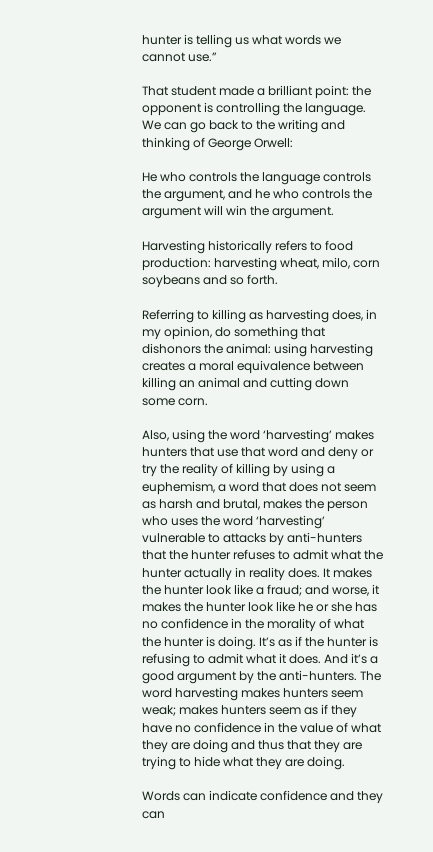hunter is telling us what words we cannot use.”

That student made a brilliant point: the opponent is controlling the language. We can go back to the writing and thinking of George Orwell:

He who controls the language controls the argument, and he who controls the argument will win the argument.

Harvesting historically refers to food production: harvesting wheat, milo, corn soybeans and so forth.

Referring to killing as harvesting does, in my opinion, do something that dishonors the animal: using harvesting creates a moral equivalence between killing an animal and cutting down some corn.

Also, using the word ‘harvesting’ makes hunters that use that word and deny or try the reality of killing by using a euphemism, a word that does not seem as harsh and brutal, makes the person who uses the word ‘harvesting’ vulnerable to attacks by anti-hunters that the hunter refuses to admit what the hunter actually in reality does. It makes the hunter look like a fraud; and worse, it makes the hunter look like he or she has no confidence in the morality of what the hunter is doing. It’s as if the hunter is refusing to admit what it does. And it’s a good argument by the anti-hunters. The word harvesting makes hunters seem weak; makes hunters seem as if they have no confidence in the value of what they are doing and thus that they are trying to hide what they are doing.

Words can indicate confidence and they can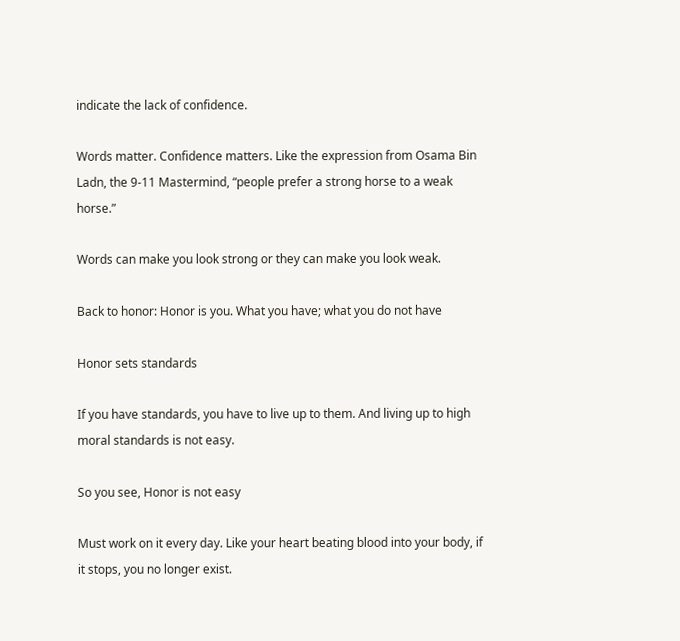indicate the lack of confidence.

Words matter. Confidence matters. Like the expression from Osama Bin Ladn, the 9-11 Mastermind, “people prefer a strong horse to a weak horse.”

Words can make you look strong or they can make you look weak.

Back to honor: Honor is you. What you have; what you do not have

Honor sets standards

If you have standards, you have to live up to them. And living up to high moral standards is not easy.

So you see, Honor is not easy

Must work on it every day. Like your heart beating blood into your body, if it stops, you no longer exist.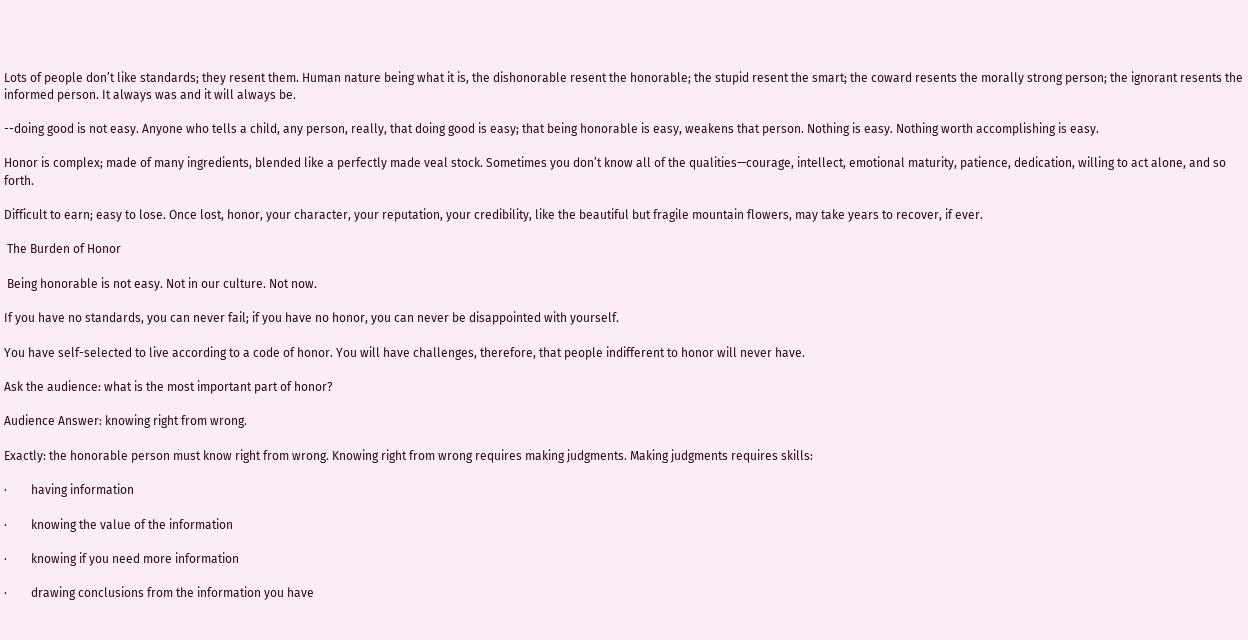Lots of people don’t like standards; they resent them. Human nature being what it is, the dishonorable resent the honorable; the stupid resent the smart; the coward resents the morally strong person; the ignorant resents the informed person. It always was and it will always be.

--doing good is not easy. Anyone who tells a child, any person, really, that doing good is easy; that being honorable is easy, weakens that person. Nothing is easy. Nothing worth accomplishing is easy.

Honor is complex; made of many ingredients, blended like a perfectly made veal stock. Sometimes you don’t know all of the qualities—courage, intellect, emotional maturity, patience, dedication, willing to act alone, and so forth.

Difficult to earn; easy to lose. Once lost, honor, your character, your reputation, your credibility, like the beautiful but fragile mountain flowers, may take years to recover, if ever.

 The Burden of Honor

 Being honorable is not easy. Not in our culture. Not now.

If you have no standards, you can never fail; if you have no honor, you can never be disappointed with yourself.

You have self-selected to live according to a code of honor. You will have challenges, therefore, that people indifferent to honor will never have.

Ask the audience: what is the most important part of honor?

Audience Answer: knowing right from wrong.

Exactly: the honorable person must know right from wrong. Knowing right from wrong requires making judgments. Making judgments requires skills:

·        having information

·        knowing the value of the information

·        knowing if you need more information

·        drawing conclusions from the information you have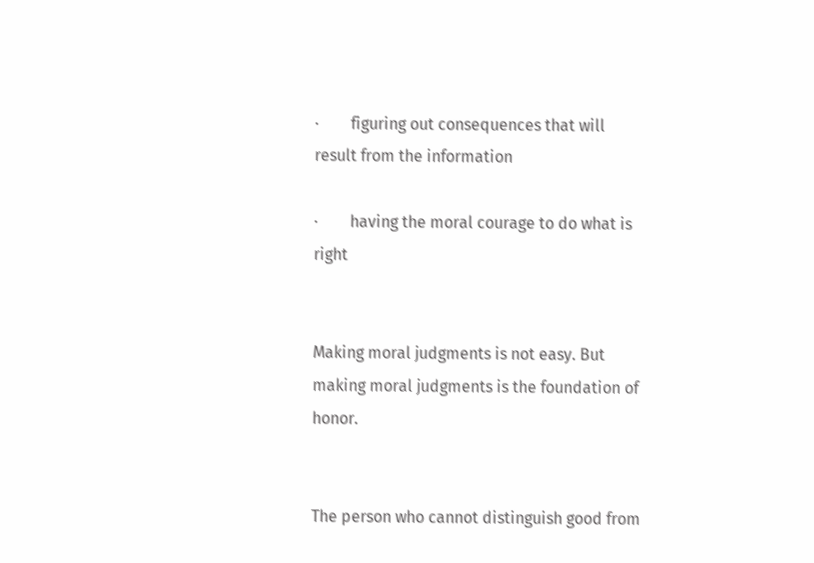·        figuring out consequences that will result from the information

·        having the moral courage to do what is right


Making moral judgments is not easy. But making moral judgments is the foundation of honor.


The person who cannot distinguish good from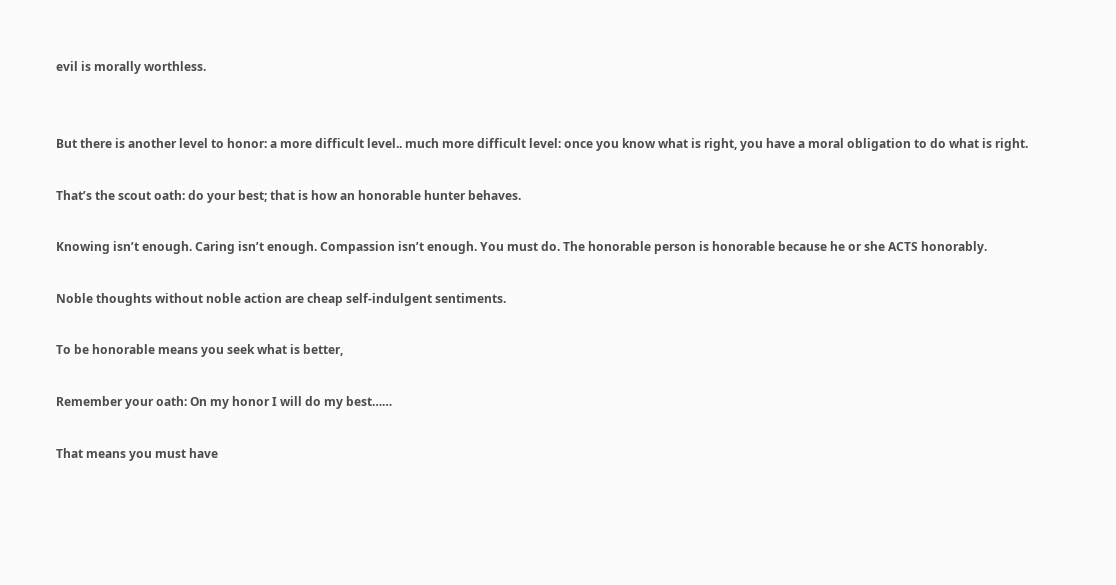evil is morally worthless.


But there is another level to honor: a more difficult level.. much more difficult level: once you know what is right, you have a moral obligation to do what is right.

That’s the scout oath: do your best; that is how an honorable hunter behaves.

Knowing isn’t enough. Caring isn’t enough. Compassion isn’t enough. You must do. The honorable person is honorable because he or she ACTS honorably.

Noble thoughts without noble action are cheap self-indulgent sentiments.

To be honorable means you seek what is better,

Remember your oath: On my honor I will do my best……

That means you must have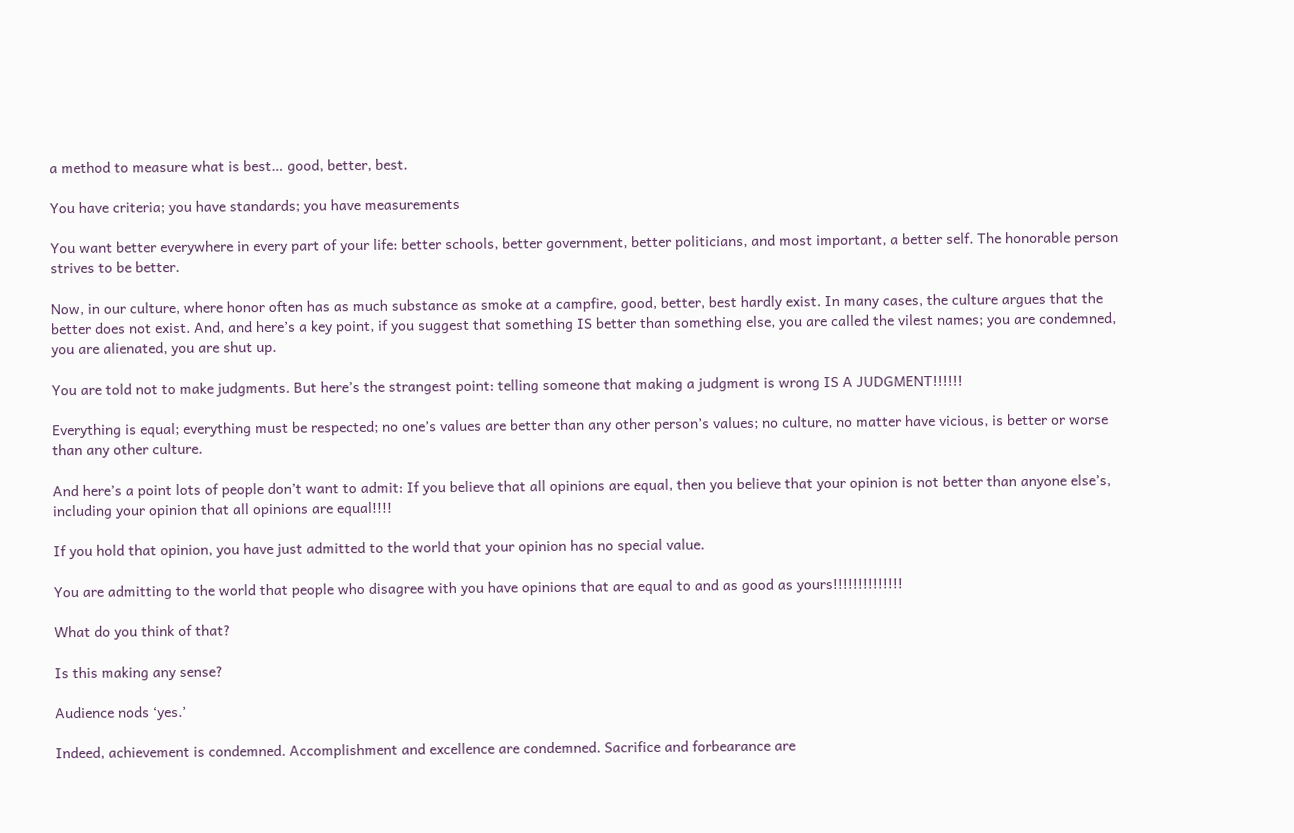a method to measure what is best… good, better, best.

You have criteria; you have standards; you have measurements

You want better everywhere in every part of your life: better schools, better government, better politicians, and most important, a better self. The honorable person strives to be better.

Now, in our culture, where honor often has as much substance as smoke at a campfire, good, better, best hardly exist. In many cases, the culture argues that the better does not exist. And, and here’s a key point, if you suggest that something IS better than something else, you are called the vilest names; you are condemned, you are alienated, you are shut up.

You are told not to make judgments. But here’s the strangest point: telling someone that making a judgment is wrong IS A JUDGMENT!!!!!!

Everything is equal; everything must be respected; no one’s values are better than any other person’s values; no culture, no matter have vicious, is better or worse than any other culture.

And here’s a point lots of people don’t want to admit: If you believe that all opinions are equal, then you believe that your opinion is not better than anyone else’s, including your opinion that all opinions are equal!!!!

If you hold that opinion, you have just admitted to the world that your opinion has no special value.

You are admitting to the world that people who disagree with you have opinions that are equal to and as good as yours!!!!!!!!!!!!!!

What do you think of that?

Is this making any sense?

Audience nods ‘yes.’

Indeed, achievement is condemned. Accomplishment and excellence are condemned. Sacrifice and forbearance are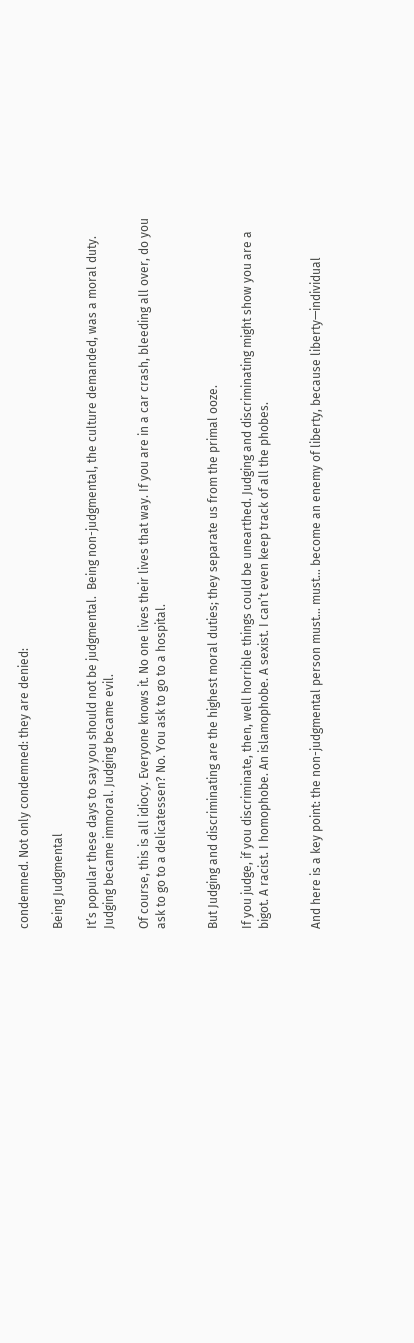condemned. Not only condemned: they are denied:

Being Judgmental

It’s popular these days to say you should not be judgmental.  Being non-judgmental, the culture demanded, was a moral duty. Judging became immoral. Judging became evil.

Of course, this is all idiocy. Everyone knows it. No one lives their lives that way. If you are in a car crash, bleeding all over, do you ask to go to a delicatessen? No. You ask to go to a hospital.


But Judging and discriminating are the highest moral duties; they separate us from the primal ooze.

If you judge, if you discriminate, then, well horrible things could be unearthed. Judging and discriminating might show you are a bigot. A racist. I homophobe. An islamophobe. A sexist. I can’t even keep track of all the phobes.


And here is a key point: the non-judgmental person must… must… become an enemy of liberty, because liberty—individual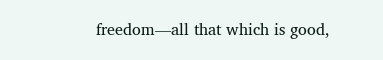freedom—all that which is good,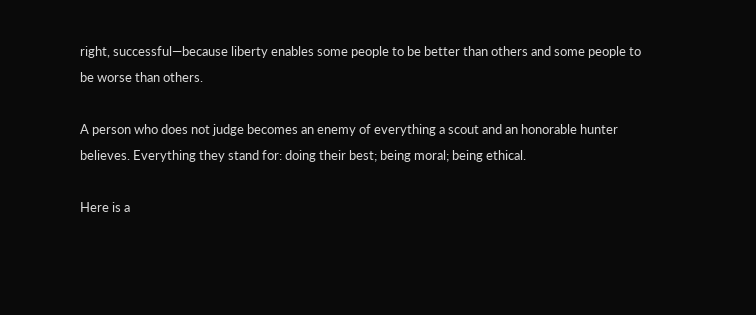right, successful—because liberty enables some people to be better than others and some people to be worse than others.

A person who does not judge becomes an enemy of everything a scout and an honorable hunter believes. Everything they stand for: doing their best; being moral; being ethical.

Here is a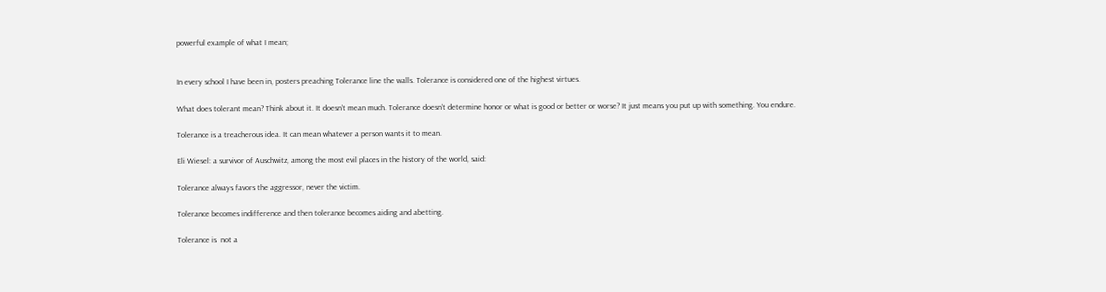powerful example of what I mean;


In every school I have been in, posters preaching Tolerance line the walls. Tolerance is considered one of the highest virtues.

What does tolerant mean? Think about it. It doesn’t mean much. Tolerance doesn’t determine honor or what is good or better or worse? It just means you put up with something. You endure.

Tolerance is a treacherous idea. It can mean whatever a person wants it to mean.

Eli Wiesel: a survivor of Auschwitz, among the most evil places in the history of the world, said:

Tolerance always favors the aggressor, never the victim.

Tolerance becomes indifference and then tolerance becomes aiding and abetting.

Tolerance is  not a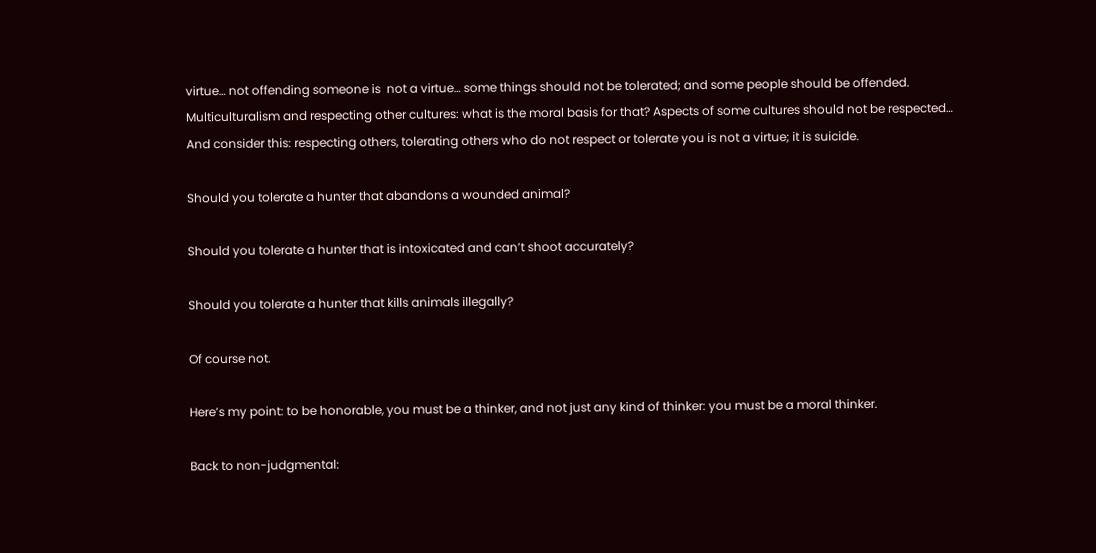virtue… not offending someone is  not a virtue… some things should not be tolerated; and some people should be offended. Multiculturalism and respecting other cultures: what is the moral basis for that? Aspects of some cultures should not be respected… And consider this: respecting others, tolerating others who do not respect or tolerate you is not a virtue; it is suicide.

Should you tolerate a hunter that abandons a wounded animal?

Should you tolerate a hunter that is intoxicated and can’t shoot accurately?

Should you tolerate a hunter that kills animals illegally?

Of course not.

Here’s my point: to be honorable, you must be a thinker, and not just any kind of thinker: you must be a moral thinker.

Back to non-judgmental: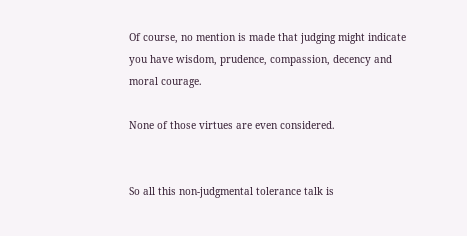Of course, no mention is made that judging might indicate you have wisdom, prudence, compassion, decency and moral courage.

None of those virtues are even considered.


So all this non-judgmental tolerance talk is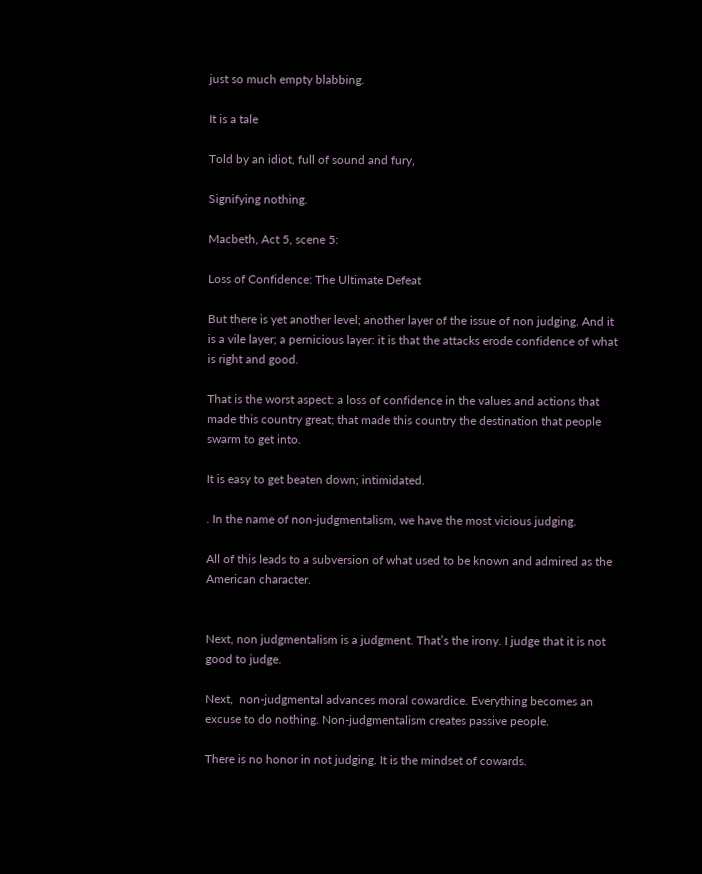just so much empty blabbing.

It is a tale

Told by an idiot, full of sound and fury,

Signifying nothing.

Macbeth, Act 5, scene 5:

Loss of Confidence: The Ultimate Defeat

But there is yet another level; another layer of the issue of non judging. And it is a vile layer; a pernicious layer: it is that the attacks erode confidence of what is right and good.

That is the worst aspect: a loss of confidence in the values and actions that made this country great; that made this country the destination that people swarm to get into.

It is easy to get beaten down; intimidated.

. In the name of non-judgmentalism, we have the most vicious judging.

All of this leads to a subversion of what used to be known and admired as the American character.


Next, non judgmentalism is a judgment. That’s the irony. I judge that it is not good to judge.

Next,  non-judgmental advances moral cowardice. Everything becomes an excuse to do nothing. Non-judgmentalism creates passive people.

There is no honor in not judging. It is the mindset of cowards.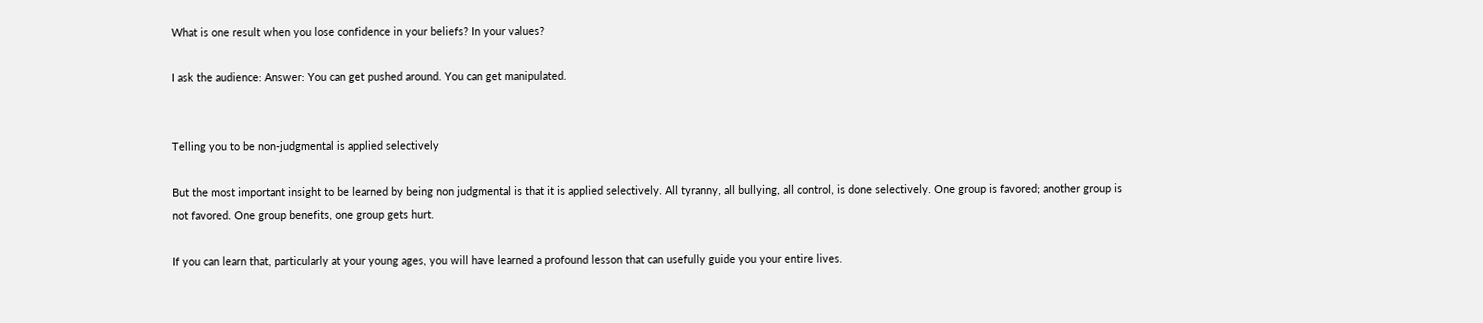What is one result when you lose confidence in your beliefs? In your values?

I ask the audience: Answer: You can get pushed around. You can get manipulated.


Telling you to be non-judgmental is applied selectively

But the most important insight to be learned by being non judgmental is that it is applied selectively. All tyranny, all bullying, all control, is done selectively. One group is favored; another group is not favored. One group benefits, one group gets hurt.

If you can learn that, particularly at your young ages, you will have learned a profound lesson that can usefully guide you your entire lives.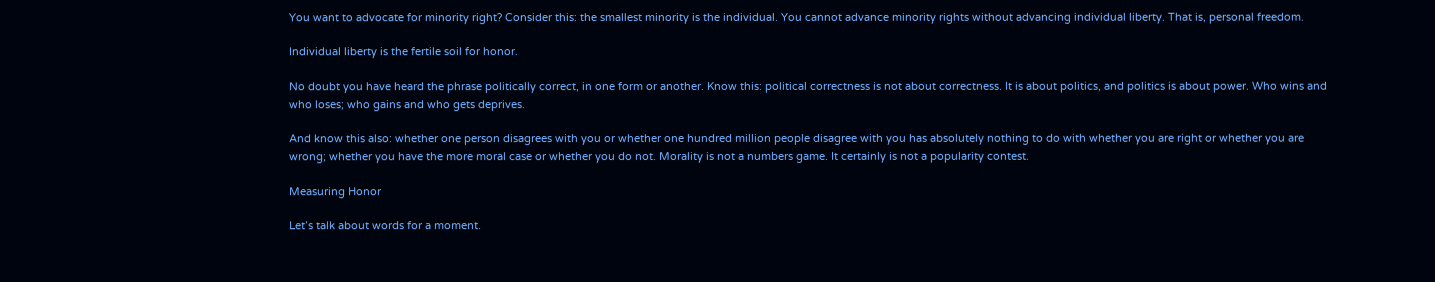You want to advocate for minority right? Consider this: the smallest minority is the individual. You cannot advance minority rights without advancing individual liberty. That is, personal freedom.

Individual liberty is the fertile soil for honor.

No doubt you have heard the phrase politically correct, in one form or another. Know this: political correctness is not about correctness. It is about politics, and politics is about power. Who wins and who loses; who gains and who gets deprives.

And know this also: whether one person disagrees with you or whether one hundred million people disagree with you has absolutely nothing to do with whether you are right or whether you are wrong; whether you have the more moral case or whether you do not. Morality is not a numbers game. It certainly is not a popularity contest.

Measuring Honor

Let’s talk about words for a moment.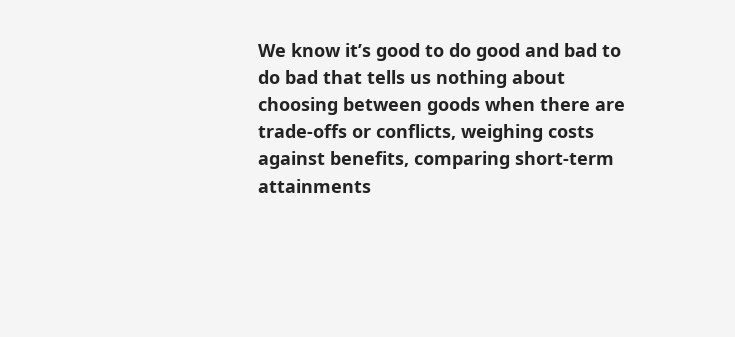We know it’s good to do good and bad to do bad that tells us nothing about choosing between goods when there are trade-offs or conflicts, weighing costs against benefits, comparing short-term attainments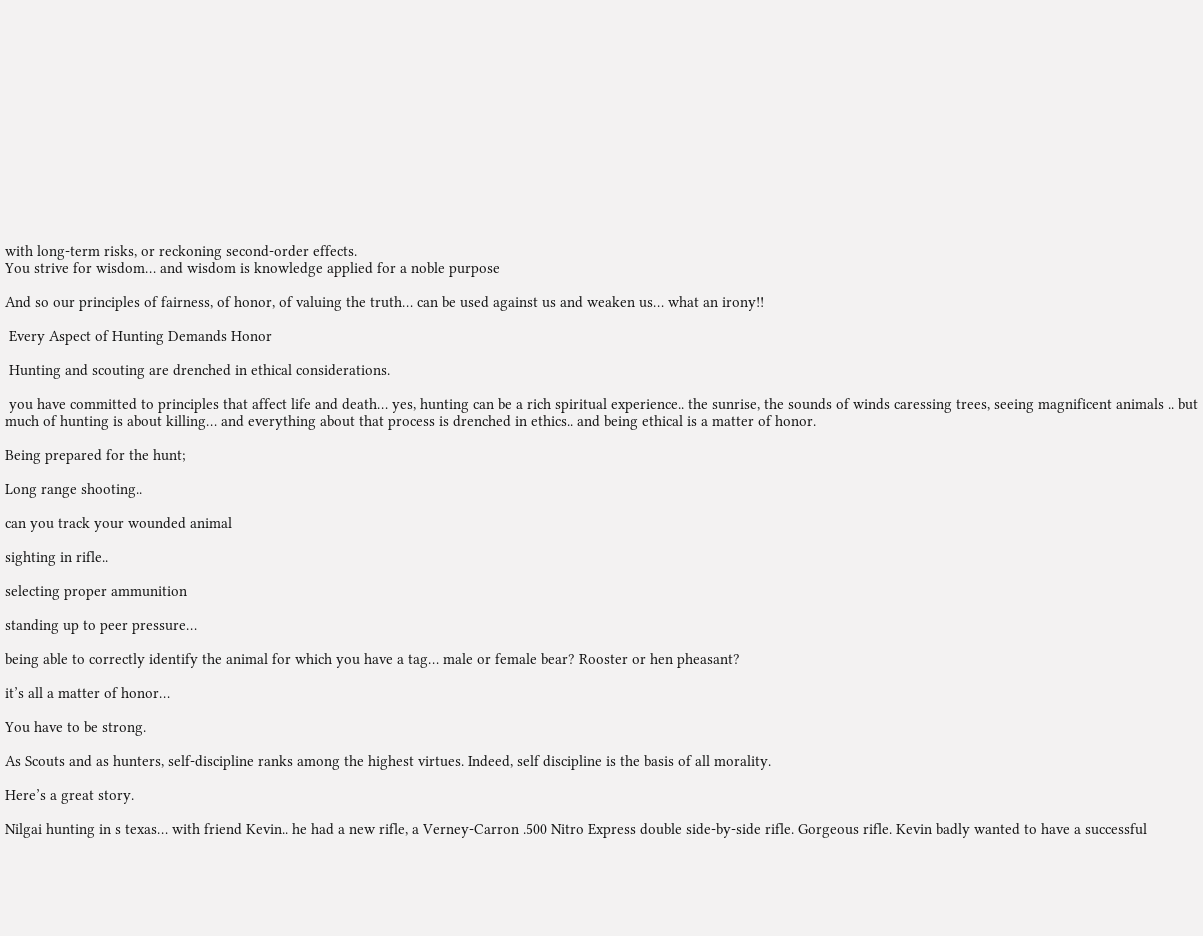with long-term risks, or reckoning second-order effects.
You strive for wisdom… and wisdom is knowledge applied for a noble purpose

And so our principles of fairness, of honor, of valuing the truth… can be used against us and weaken us… what an irony!!

 Every Aspect of Hunting Demands Honor

 Hunting and scouting are drenched in ethical considerations.

 you have committed to principles that affect life and death… yes, hunting can be a rich spiritual experience.. the sunrise, the sounds of winds caressing trees, seeing magnificent animals .. but much of hunting is about killing… and everything about that process is drenched in ethics.. and being ethical is a matter of honor.

Being prepared for the hunt;

Long range shooting..

can you track your wounded animal

sighting in rifle..

selecting proper ammunition

standing up to peer pressure…

being able to correctly identify the animal for which you have a tag… male or female bear? Rooster or hen pheasant?

it’s all a matter of honor…

You have to be strong.

As Scouts and as hunters, self-discipline ranks among the highest virtues. Indeed, self discipline is the basis of all morality.

Here’s a great story.

Nilgai hunting in s texas… with friend Kevin.. he had a new rifle, a Verney-Carron .500 Nitro Express double side-by-side rifle. Gorgeous rifle. Kevin badly wanted to have a successful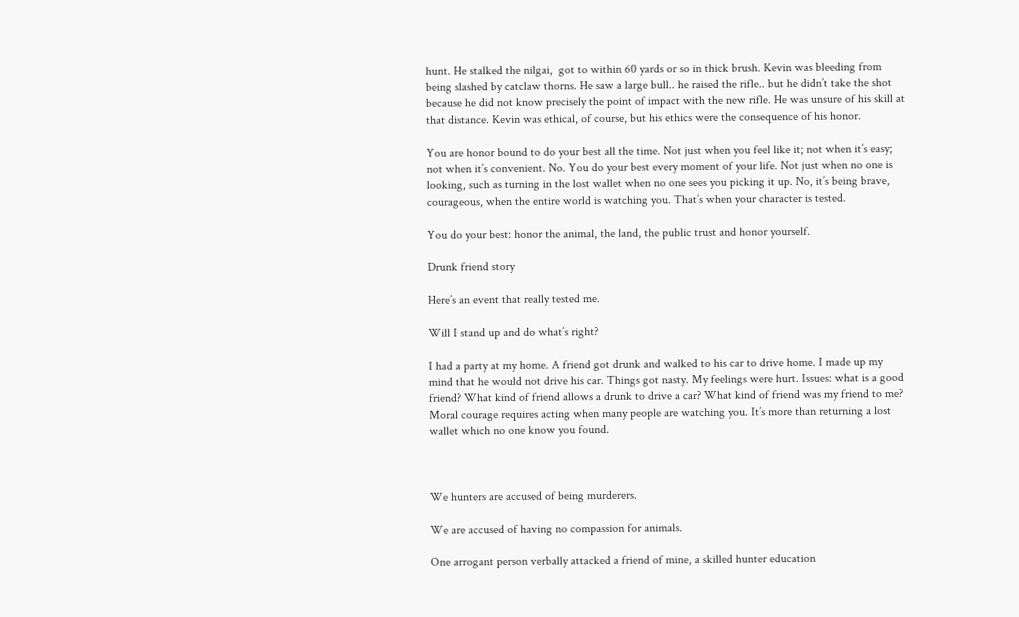hunt. He stalked the nilgai,  got to within 60 yards or so in thick brush. Kevin was bleeding from being slashed by catclaw thorns. He saw a large bull.. he raised the rifle.. but he didn’t take the shot because he did not know precisely the point of impact with the new rifle. He was unsure of his skill at that distance. Kevin was ethical, of course, but his ethics were the consequence of his honor.

You are honor bound to do your best all the time. Not just when you feel like it; not when it’s easy; not when it’s convenient. No. You do your best every moment of your life. Not just when no one is looking, such as turning in the lost wallet when no one sees you picking it up. No, it’s being brave, courageous, when the entire world is watching you. That’s when your character is tested.

You do your best: honor the animal, the land, the public trust and honor yourself.

Drunk friend story

Here’s an event that really tested me.

Will I stand up and do what’s right?

I had a party at my home. A friend got drunk and walked to his car to drive home. I made up my mind that he would not drive his car. Things got nasty. My feelings were hurt. Issues: what is a good friend? What kind of friend allows a drunk to drive a car? What kind of friend was my friend to me? Moral courage requires acting when many people are watching you. It’s more than returning a lost wallet which no one know you found.



We hunters are accused of being murderers.

We are accused of having no compassion for animals.

One arrogant person verbally attacked a friend of mine, a skilled hunter education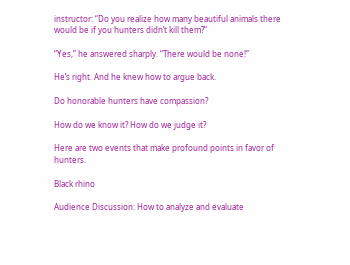instructor: “Do you realize how many beautiful animals there would be if you hunters didn’t kill them?”

“Yes,” he answered sharply. “There would be none!”

He’s right. And he knew how to argue back.

Do honorable hunters have compassion?

How do we know it? How do we judge it?

Here are two events that make profound points in favor of hunters.

Black rhino

Audience Discussion: How to analyze and evaluate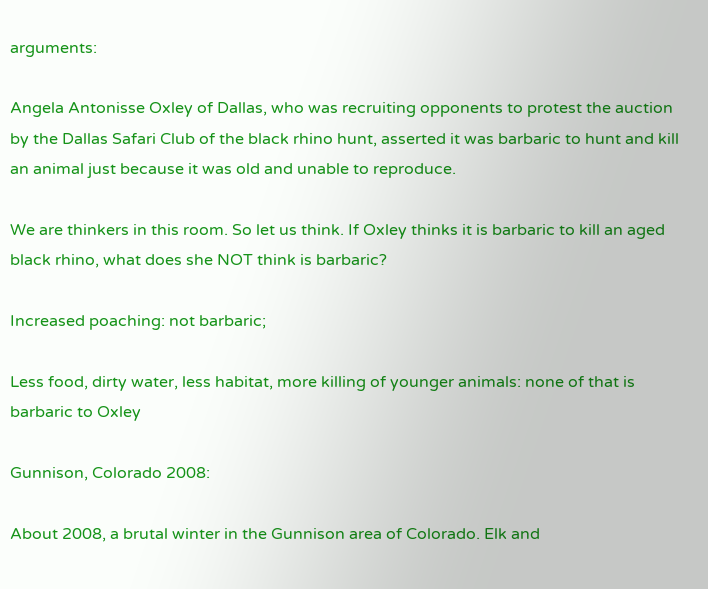arguments:

Angela Antonisse Oxley of Dallas, who was recruiting opponents to protest the auction by the Dallas Safari Club of the black rhino hunt, asserted it was barbaric to hunt and kill an animal just because it was old and unable to reproduce.

We are thinkers in this room. So let us think. If Oxley thinks it is barbaric to kill an aged black rhino, what does she NOT think is barbaric?

Increased poaching: not barbaric;

Less food, dirty water, less habitat, more killing of younger animals: none of that is barbaric to Oxley

Gunnison, Colorado 2008:

About 2008, a brutal winter in the Gunnison area of Colorado. Elk and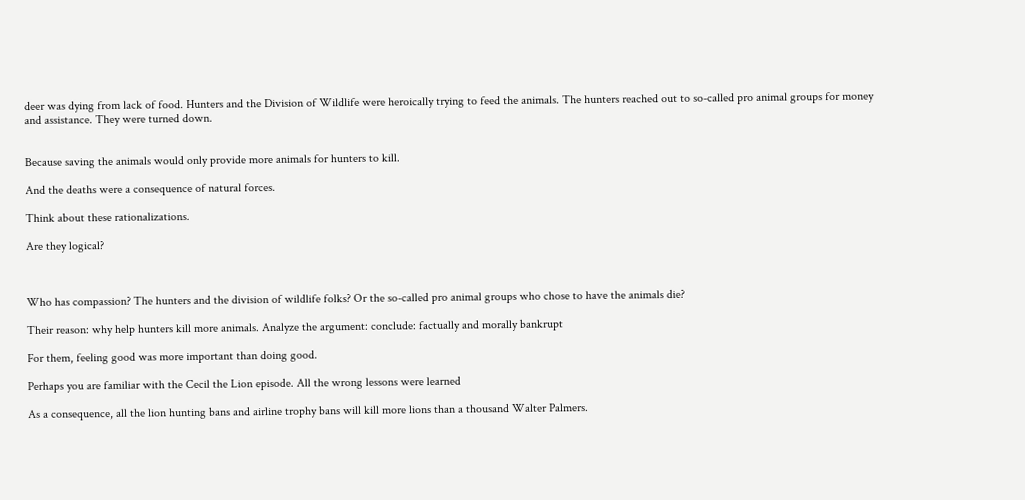deer was dying from lack of food. Hunters and the Division of Wildlife were heroically trying to feed the animals. The hunters reached out to so-called pro animal groups for money and assistance. They were turned down.


Because saving the animals would only provide more animals for hunters to kill.

And the deaths were a consequence of natural forces.

Think about these rationalizations.

Are they logical?



Who has compassion? The hunters and the division of wildlife folks? Or the so-called pro animal groups who chose to have the animals die?

Their reason: why help hunters kill more animals. Analyze the argument: conclude: factually and morally bankrupt

For them, feeling good was more important than doing good.

Perhaps you are familiar with the Cecil the Lion episode. All the wrong lessons were learned

As a consequence, all the lion hunting bans and airline trophy bans will kill more lions than a thousand Walter Palmers.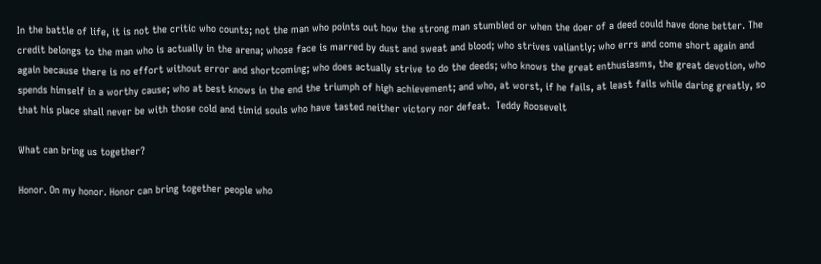In the battle of life, it is not the critic who counts; not the man who points out how the strong man stumbled or when the doer of a deed could have done better. The credit belongs to the man who is actually in the arena; whose face is marred by dust and sweat and blood; who strives valiantly; who errs and come short again and again because there is no effort without error and shortcoming; who does actually strive to do the deeds; who knows the great enthusiasms, the great devotion, who spends himself in a worthy cause; who at best knows in the end the triumph of high achievement; and who, at worst, if he fails, at least fails while daring greatly, so that his place shall never be with those cold and timid souls who have tasted neither victory nor defeat.  Teddy Roosevelt

What can bring us together?

Honor. On my honor. Honor can bring together people who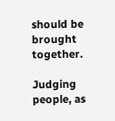should be brought together.

Judging people, as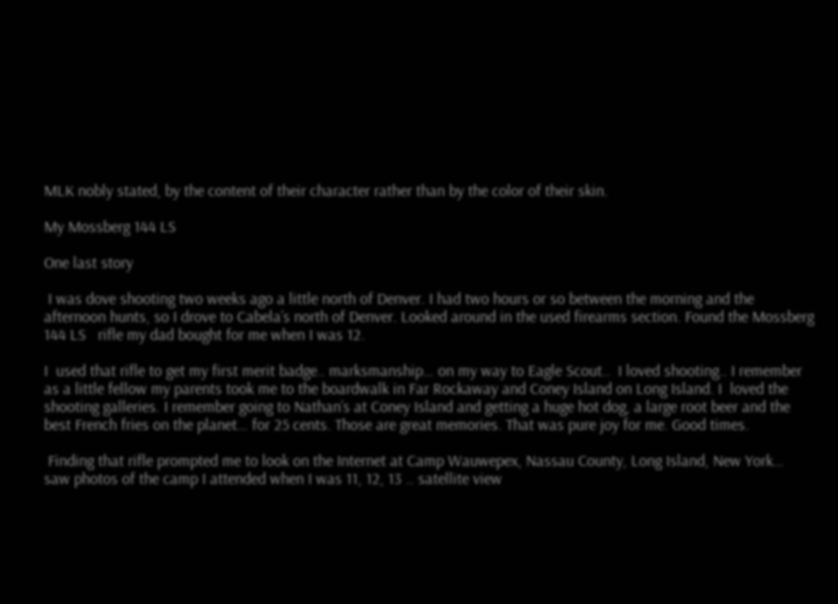MLK nobly stated, by the content of their character rather than by the color of their skin.

My Mossberg 144 LS

One last story

 I was dove shooting two weeks ago a little north of Denver. I had two hours or so between the morning and the afternoon hunts, so I drove to Cabela’s north of Denver. Looked around in the used firearms section. Found the Mossberg 144 LS   rifle my dad bought for me when I was 12.

I  used that rifle to get my first merit badge.. marksmanship… on my way to Eagle Scout..  I loved shooting.. I remember as a little fellow my parents took me to the boardwalk in Far Rockaway and Coney Island on Long Island. I  loved the shooting galleries. I remember going to Nathan’s at Coney Island and getting a huge hot dog, a large root beer and the best French fries on the planet… for 25 cents. Those are great memories. That was pure joy for me. Good times.

 Finding that rifle prompted me to look on the Internet at Camp Wauwepex, Nassau County, Long Island, New York…  saw photos of the camp I attended when I was 11, 12, 13 .. satellite view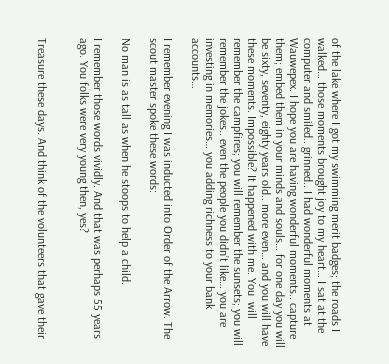of the lake where I got my swimming merit badges; the roads I walked… those moments brought joy to my heart… I sat at the computer and smiled.. grinned.. I had wonderful moments at Wauwepex. I hope you are having wonderful moments.. capture them; embed them in your minds and souls… for one day you will be sixty, seventy, eighty years old.. more even… and you will have these moments. Impossible? It happened with me. You  will remember the campfires; you will remember the sunsets; you will remember the jokes.. even the people you didn’t like… you are investing in memories… you adding richness to your bank accounts…

I remember evening I was inducted into Order of the Arrow. The scout master spoke these words:

No man is as tall as when he stoops to help a child.

I remember those words vividly. And that was perhaps 55 years ago. You folks were very young then, yes?


Treasure these days. And think of the volunteers that gave their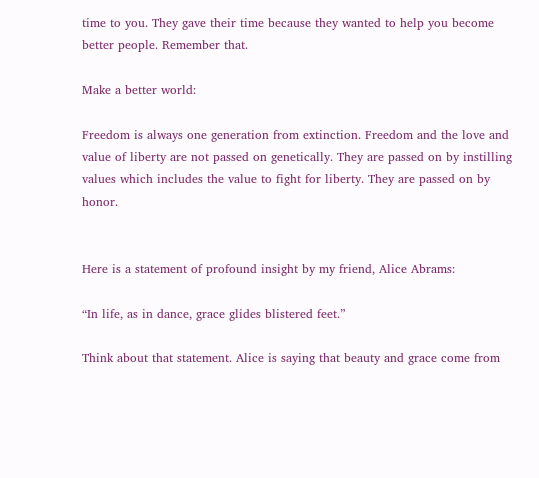time to you. They gave their time because they wanted to help you become better people. Remember that.

Make a better world:

Freedom is always one generation from extinction. Freedom and the love and value of liberty are not passed on genetically. They are passed on by instilling values which includes the value to fight for liberty. They are passed on by honor.


Here is a statement of profound insight by my friend, Alice Abrams:

“In life, as in dance, grace glides blistered feet.”

Think about that statement. Alice is saying that beauty and grace come from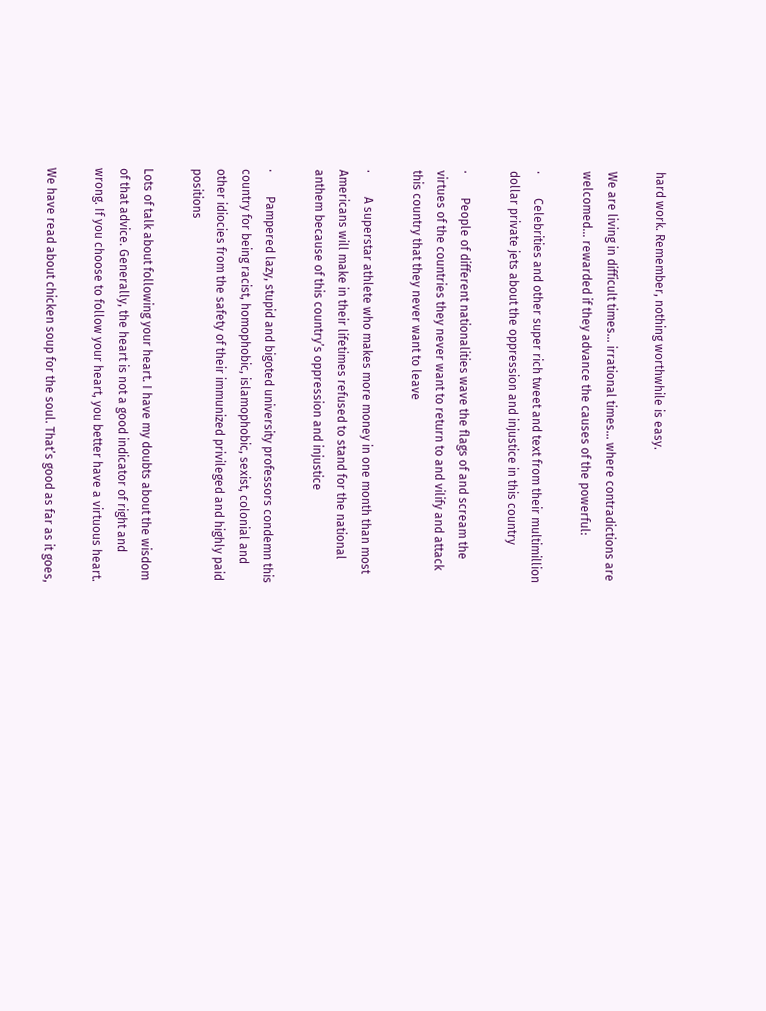hard work. Remember, nothing worthwhile is easy.

We are living in difficult times… irrational times… where contradictions are welcomed… rewarded if they advance the causes of the powerful:

·        Celebrities and other super rich tweet and text from their multimillion dollar private jets about the oppression and injustice in this country

·        People of different nationalities wave the flags of and scream the virtues of the countries they never want to return to and vilify and attack this country that they never want to leave

·        A superstar athlete who makes more money in one month than most Americans will make in their lifetimes refused to stand for the national anthem because of this country’s oppression and injustice

·        Pampered lazy, stupid and bigoted university professors condemn this country for being racist, homophobic, islamophobic, sexist, colonial and other idiocies from the safety of their immunized privileged and highly paid positions

Lots of talk about following your heart. I have my doubts about the wisdom of that advice. Generally, the heart is not a good indicator of right and wrong. If you choose to follow your heart, you better have a virtuous heart.

We have read about chicken soup for the soul. That’s good as far as it goes,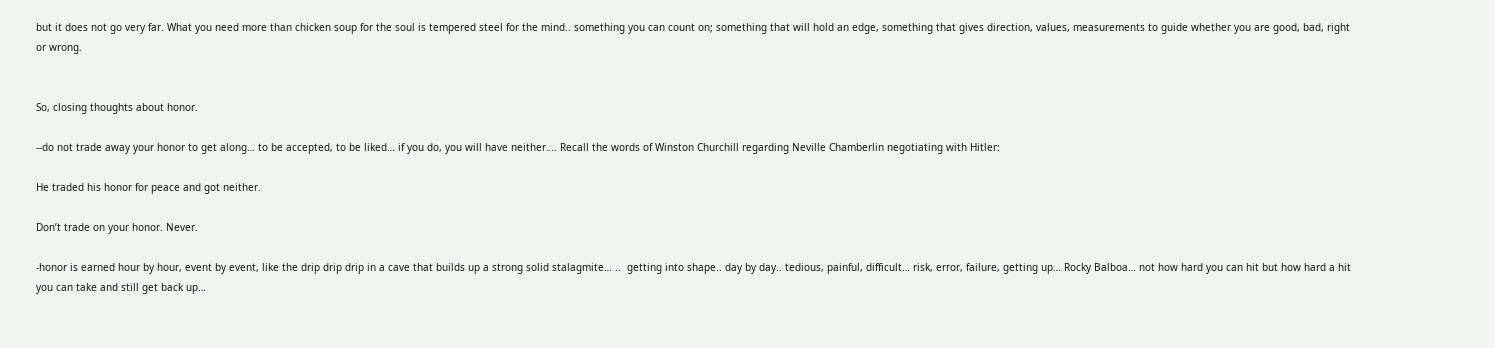but it does not go very far. What you need more than chicken soup for the soul is tempered steel for the mind.. something you can count on; something that will hold an edge, something that gives direction, values, measurements to guide whether you are good, bad, right or wrong.


So, closing thoughts about honor.

--do not trade away your honor to get along… to be accepted, to be liked… if you do, you will have neither…. Recall the words of Winston Churchill regarding Neville Chamberlin negotiating with Hitler:

He traded his honor for peace and got neither.

Don’t trade on your honor. Never.

-honor is earned hour by hour, event by event, like the drip drip drip in a cave that builds up a strong solid stalagmite… ..  getting into shape.. day by day.. tedious, painful, difficult… risk, error, failure, getting up… Rocky Balboa… not how hard you can hit but how hard a hit you can take and still get back up…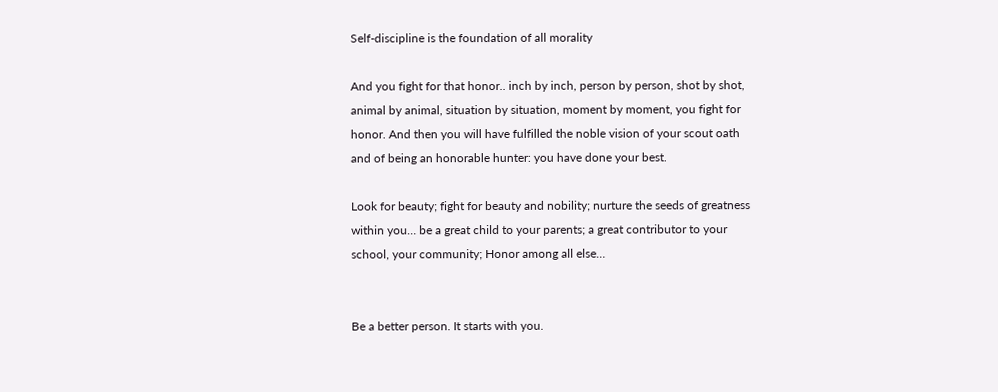Self-discipline is the foundation of all morality

And you fight for that honor.. inch by inch, person by person, shot by shot, animal by animal, situation by situation, moment by moment, you fight for honor. And then you will have fulfilled the noble vision of your scout oath and of being an honorable hunter: you have done your best.

Look for beauty; fight for beauty and nobility; nurture the seeds of greatness within you… be a great child to your parents; a great contributor to your school, your community; Honor among all else…


Be a better person. It starts with you.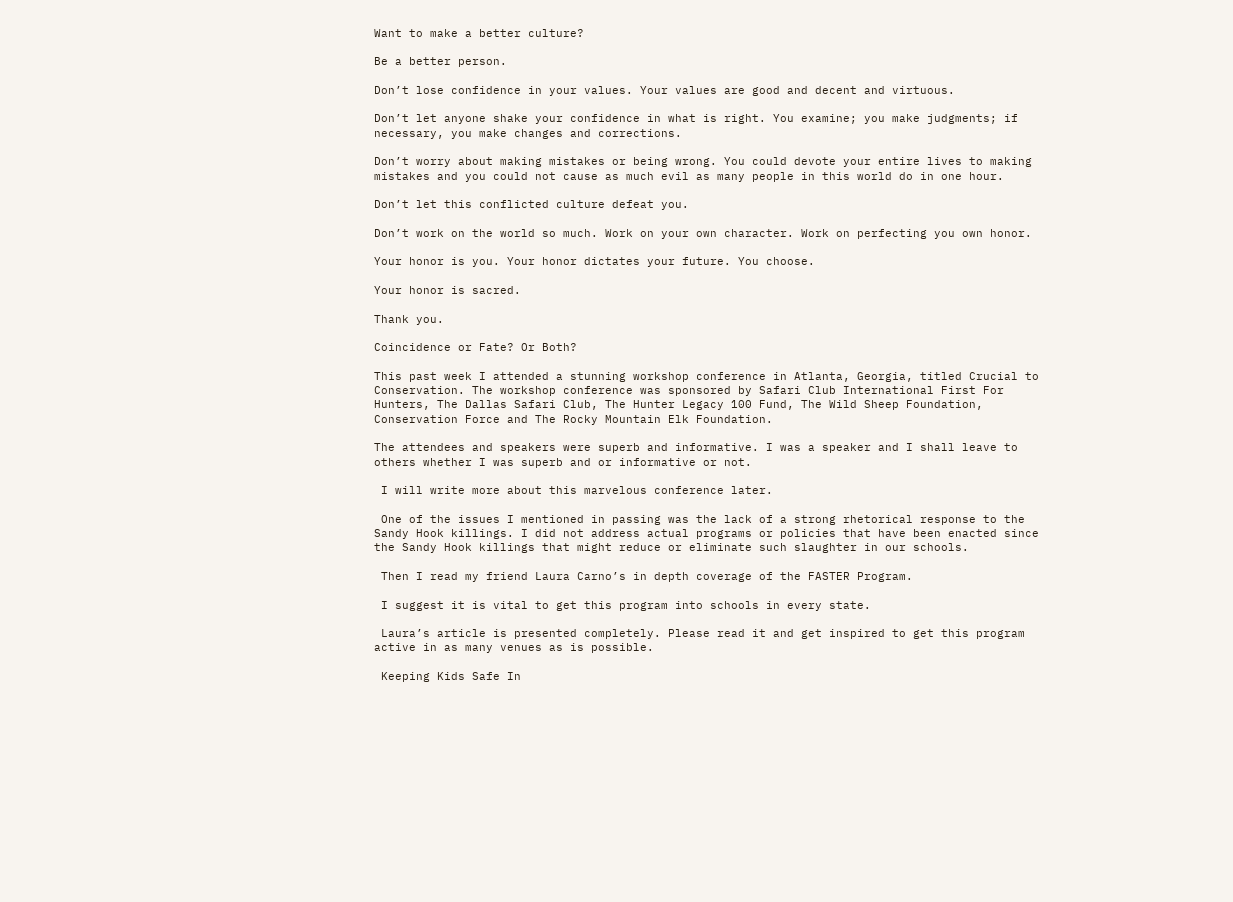Want to make a better culture?

Be a better person.

Don’t lose confidence in your values. Your values are good and decent and virtuous.

Don’t let anyone shake your confidence in what is right. You examine; you make judgments; if necessary, you make changes and corrections.

Don’t worry about making mistakes or being wrong. You could devote your entire lives to making mistakes and you could not cause as much evil as many people in this world do in one hour.

Don’t let this conflicted culture defeat you.

Don’t work on the world so much. Work on your own character. Work on perfecting you own honor.

Your honor is you. Your honor dictates your future. You choose.

Your honor is sacred.

Thank you.

Coincidence or Fate? Or Both?

This past week I attended a stunning workshop conference in Atlanta, Georgia, titled Crucial to Conservation. The workshop conference was sponsored by Safari Club International First For Hunters, The Dallas Safari Club, The Hunter Legacy 100 Fund, The Wild Sheep Foundation, Conservation Force and The Rocky Mountain Elk Foundation.

The attendees and speakers were superb and informative. I was a speaker and I shall leave to others whether I was superb and or informative or not.

 I will write more about this marvelous conference later.

 One of the issues I mentioned in passing was the lack of a strong rhetorical response to the Sandy Hook killings. I did not address actual programs or policies that have been enacted since the Sandy Hook killings that might reduce or eliminate such slaughter in our schools.

 Then I read my friend Laura Carno’s in depth coverage of the FASTER Program.

 I suggest it is vital to get this program into schools in every state.

 Laura’s article is presented completely. Please read it and get inspired to get this program active in as many venues as is possible.

 Keeping Kids Safe In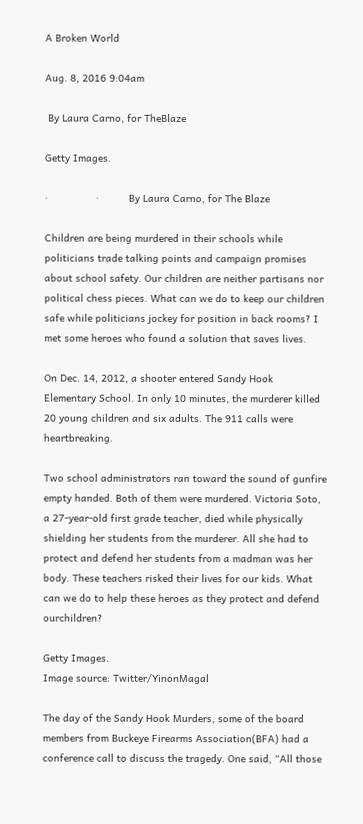A Broken World

Aug. 8, 2016 9:04am

 By Laura Carno, for TheBlaze

Getty Images.

·                ·          By Laura Carno, for The Blaze

Children are being murdered in their schools while politicians trade talking points and campaign promises about school safety. Our children are neither partisans nor political chess pieces. What can we do to keep our children safe while politicians jockey for position in back rooms? I met some heroes who found a solution that saves lives.

On Dec. 14, 2012, a shooter entered Sandy Hook Elementary School. In only 10 minutes, the murderer killed 20 young children and six adults. The 911 calls were heartbreaking.

Two school administrators ran toward the sound of gunfire empty handed. Both of them were murdered. Victoria Soto, a 27-year-old first grade teacher, died while physically shielding her students from the murderer. All she had to protect and defend her students from a madman was her body. These teachers risked their lives for our kids. What can we do to help these heroes as they protect and defend ourchildren?

Getty Images.
Image source: Twitter/YinonMagal

The day of the Sandy Hook Murders, some of the board members from Buckeye Firearms Association(BFA) had a conference call to discuss the tragedy. One said, “All those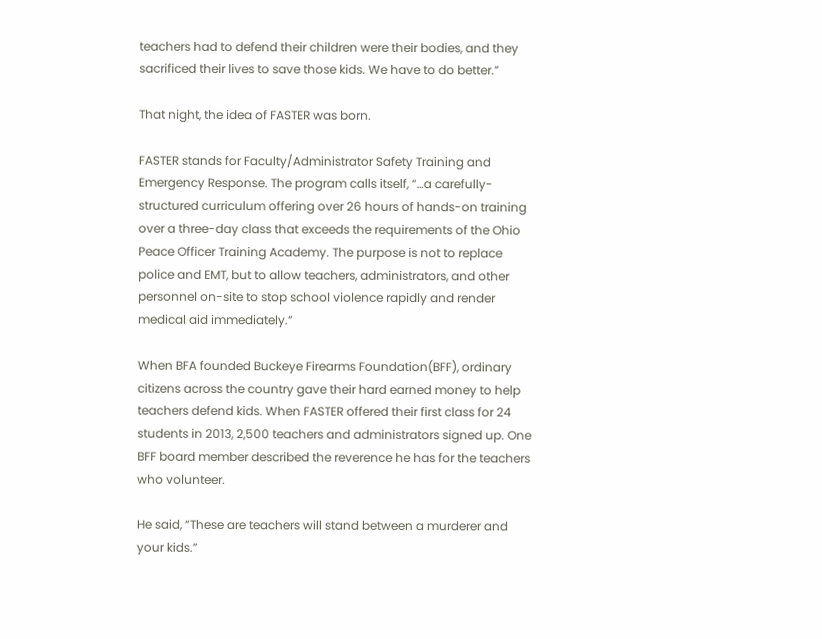teachers had to defend their children were their bodies, and they sacrificed their lives to save those kids. We have to do better.”

That night, the idea of FASTER was born.

FASTER stands for Faculty/Administrator Safety Training and Emergency Response. The program calls itself, “…a carefully-structured curriculum offering over 26 hours of hands-on training over a three-day class that exceeds the requirements of the Ohio Peace Officer Training Academy. The purpose is not to replace police and EMT, but to allow teachers, administrators, and other personnel on-site to stop school violence rapidly and render medical aid immediately.”

When BFA founded Buckeye Firearms Foundation(BFF), ordinary citizens across the country gave their hard earned money to help teachers defend kids. When FASTER offered their first class for 24 students in 2013, 2,500 teachers and administrators signed up. One BFF board member described the reverence he has for the teachers who volunteer.

He said, “These are teachers will stand between a murderer and your kids.”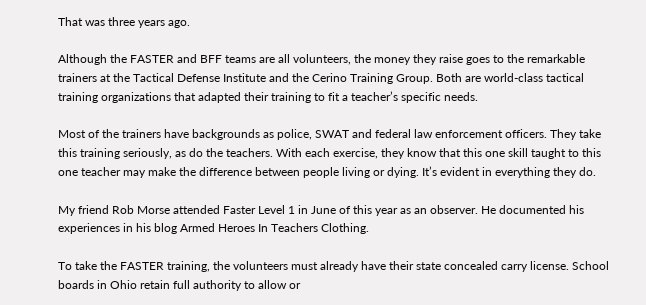That was three years ago.

Although the FASTER and BFF teams are all volunteers, the money they raise goes to the remarkable trainers at the Tactical Defense Institute and the Cerino Training Group. Both are world-class tactical training organizations that adapted their training to fit a teacher’s specific needs.

Most of the trainers have backgrounds as police, SWAT and federal law enforcement officers. They take this training seriously, as do the teachers. With each exercise, they know that this one skill taught to this one teacher may make the difference between people living or dying. It’s evident in everything they do.

My friend Rob Morse attended Faster Level 1 in June of this year as an observer. He documented his experiences in his blog Armed Heroes In Teachers Clothing.

To take the FASTER training, the volunteers must already have their state concealed carry license. School boards in Ohio retain full authority to allow or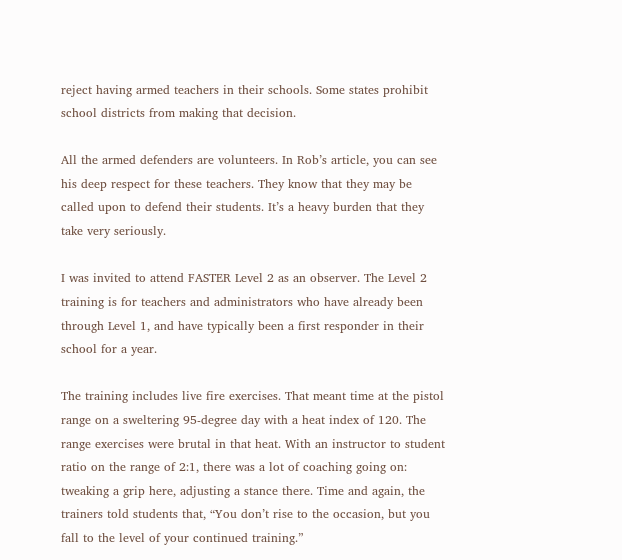reject having armed teachers in their schools. Some states prohibit school districts from making that decision.

All the armed defenders are volunteers. In Rob’s article, you can see his deep respect for these teachers. They know that they may be called upon to defend their students. It’s a heavy burden that they take very seriously.

I was invited to attend FASTER Level 2 as an observer. The Level 2 training is for teachers and administrators who have already been through Level 1, and have typically been a first responder in their school for a year.

The training includes live fire exercises. That meant time at the pistol range on a sweltering 95-degree day with a heat index of 120. The range exercises were brutal in that heat. With an instructor to student ratio on the range of 2:1, there was a lot of coaching going on: tweaking a grip here, adjusting a stance there. Time and again, the trainers told students that, “You don’t rise to the occasion, but you fall to the level of your continued training.”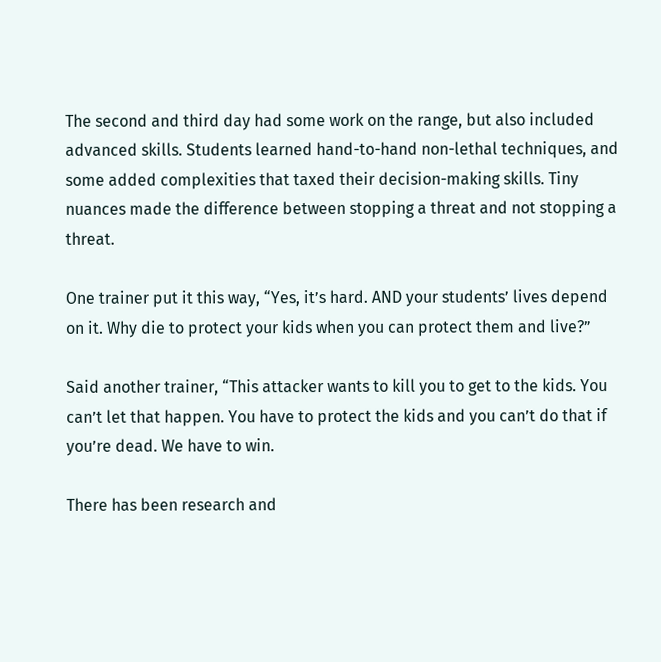The second and third day had some work on the range, but also included advanced skills. Students learned hand-to-hand non-lethal techniques, and some added complexities that taxed their decision-making skills. Tiny nuances made the difference between stopping a threat and not stopping a threat.

One trainer put it this way, “Yes, it’s hard. AND your students’ lives depend on it. Why die to protect your kids when you can protect them and live?”

Said another trainer, “This attacker wants to kill you to get to the kids. You can’t let that happen. You have to protect the kids and you can’t do that if you’re dead. We have to win.

There has been research and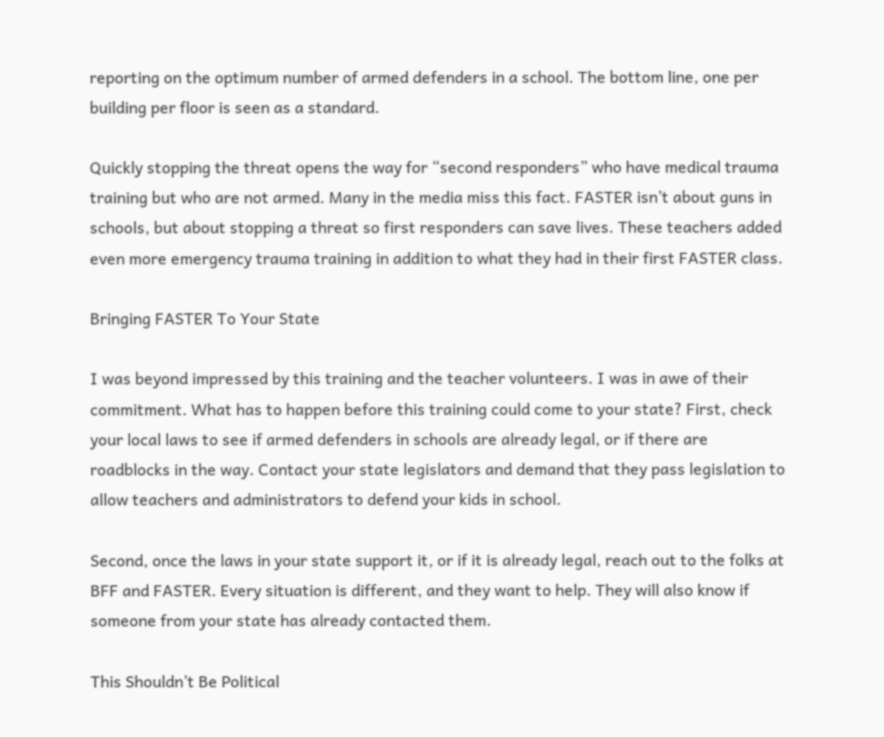reporting on the optimum number of armed defenders in a school. The bottom line, one per building per floor is seen as a standard.

Quickly stopping the threat opens the way for “second responders” who have medical trauma training but who are not armed. Many in the media miss this fact. FASTER isn’t about guns in schools, but about stopping a threat so first responders can save lives. These teachers added even more emergency trauma training in addition to what they had in their first FASTER class.

Bringing FASTER To Your State

I was beyond impressed by this training and the teacher volunteers. I was in awe of their commitment. What has to happen before this training could come to your state? First, check your local laws to see if armed defenders in schools are already legal, or if there are roadblocks in the way. Contact your state legislators and demand that they pass legislation to allow teachers and administrators to defend your kids in school.

Second, once the laws in your state support it, or if it is already legal, reach out to the folks at BFF and FASTER. Every situation is different, and they want to help. They will also know if someone from your state has already contacted them.

This Shouldn’t Be Political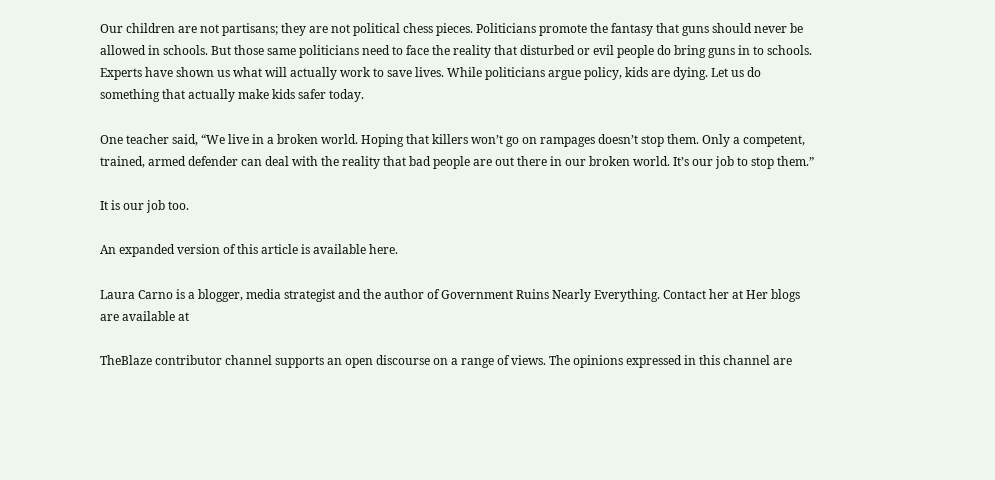Our children are not partisans; they are not political chess pieces. Politicians promote the fantasy that guns should never be allowed in schools. But those same politicians need to face the reality that disturbed or evil people do bring guns in to schools. Experts have shown us what will actually work to save lives. While politicians argue policy, kids are dying. Let us do something that actually make kids safer today.

One teacher said, “We live in a broken world. Hoping that killers won’t go on rampages doesn’t stop them. Only a competent, trained, armed defender can deal with the reality that bad people are out there in our broken world. It’s our job to stop them.”

It is our job too.

An expanded version of this article is available here.

Laura Carno is a blogger, media strategist and the author of Government Ruins Nearly Everything. Contact her at Her blogs are available at

TheBlaze contributor channel supports an open discourse on a range of views. The opinions expressed in this channel are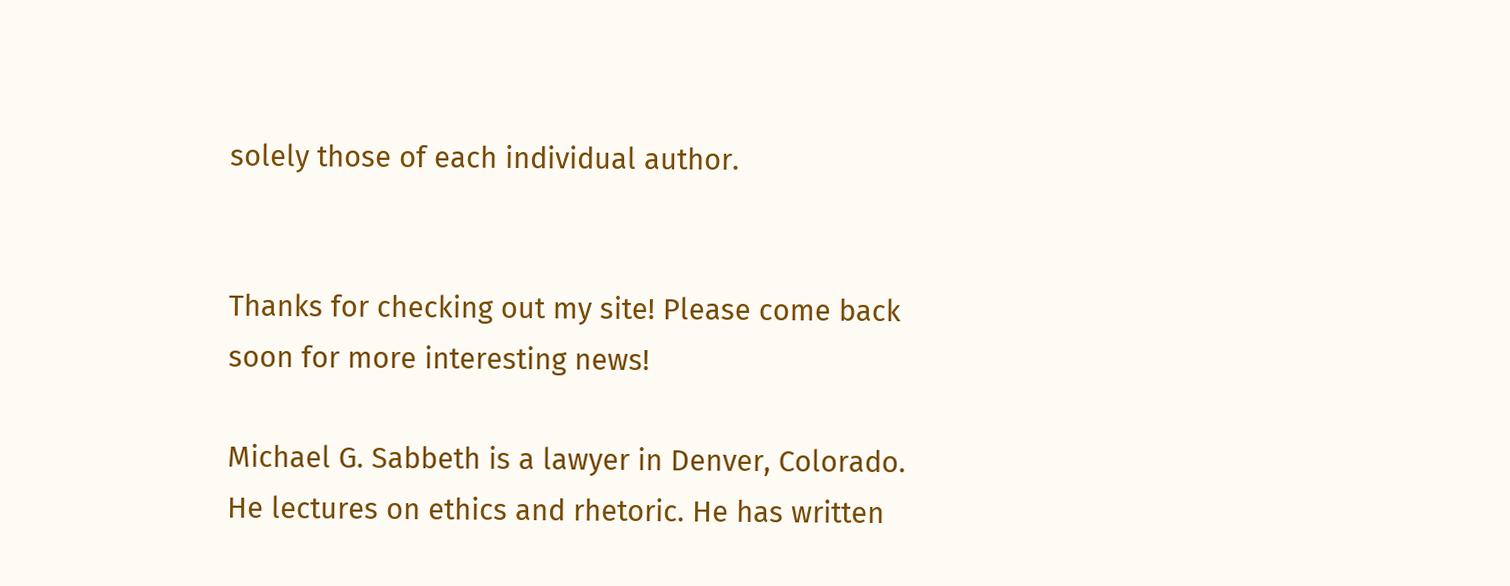solely those of each individual author.


Thanks for checking out my site! Please come back soon for more interesting news!

Michael G. Sabbeth is a lawyer in Denver, Colorado. He lectures on ethics and rhetoric. He has written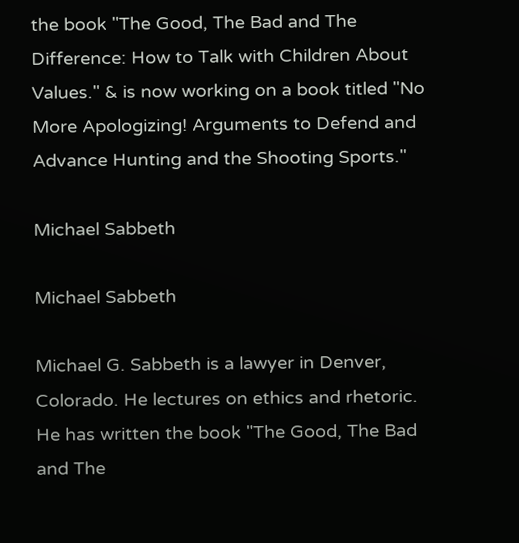the book "The Good, The Bad and The Difference: How to Talk with Children About Values." & is now working on a book titled "No More Apologizing! Arguments to Defend and Advance Hunting and the Shooting Sports."

Michael Sabbeth

Michael Sabbeth

Michael G. Sabbeth is a lawyer in Denver, Colorado. He lectures on ethics and rhetoric. He has written the book "The Good, The Bad and The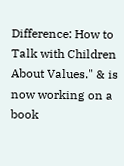Difference: How to Talk with Children About Values." & is now working on a book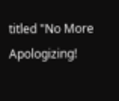titled "No More Apologizing!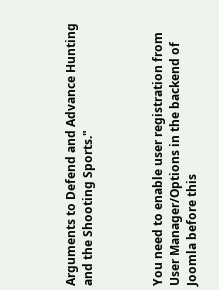Arguments to Defend and Advance Hunting and the Shooting Sports."



You need to enable user registration from User Manager/Options in the backend of Joomla before this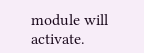module will activate.